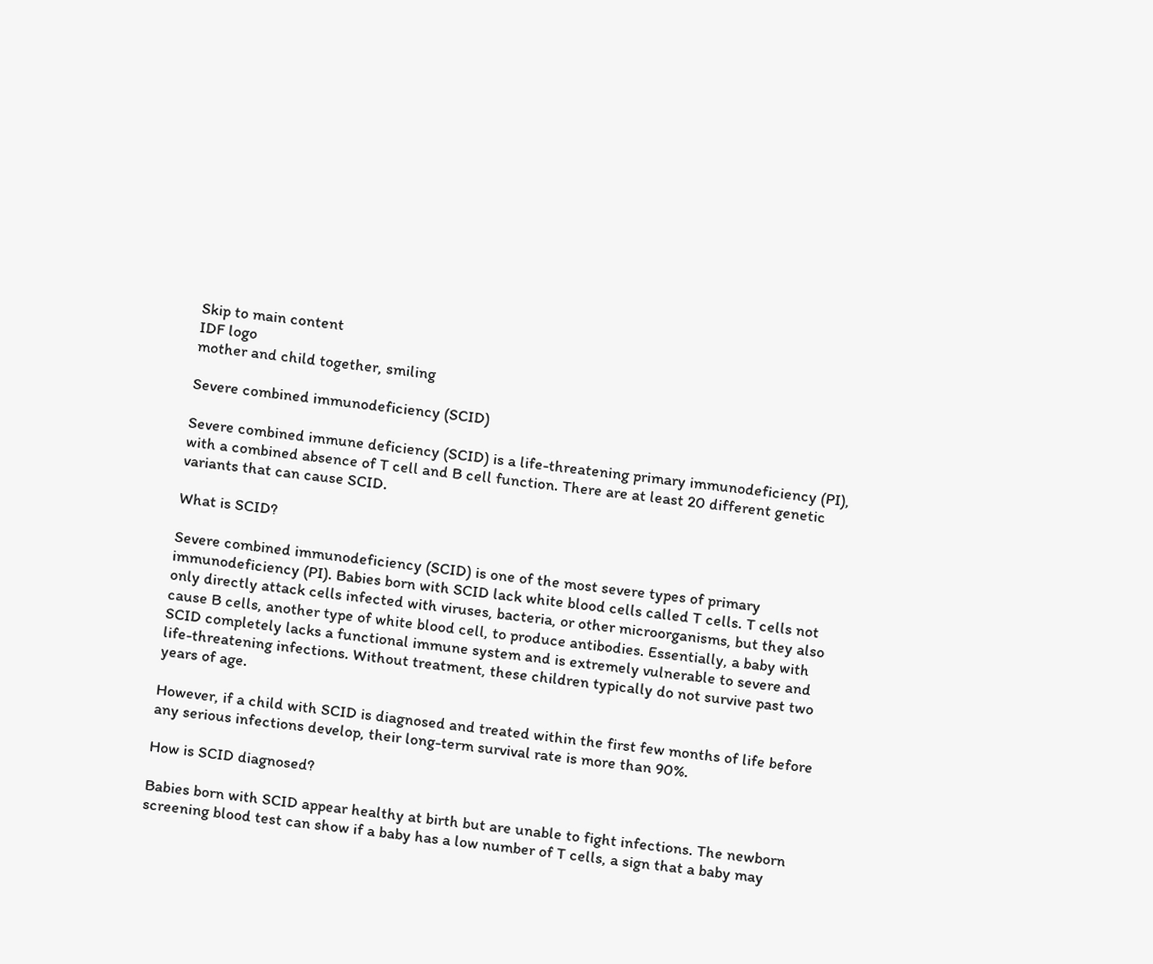Skip to main content
IDF logo
mother and child together, smiling

Severe combined immunodeficiency (SCID)

Severe combined immune deficiency (SCID) is a life-threatening primary immunodeficiency (PI), with a combined absence of T cell and B cell function. There are at least 20 different genetic variants that can cause SCID.

What is SCID?

Severe combined immunodeficiency (SCID) is one of the most severe types of primary immunodeficiency (PI). Babies born with SCID lack white blood cells called T cells. T cells not only directly attack cells infected with viruses, bacteria, or other microorganisms, but they also cause B cells, another type of white blood cell, to produce antibodies. Essentially, a baby with SCID completely lacks a functional immune system and is extremely vulnerable to severe and life-threatening infections. Without treatment, these children typically do not survive past two years of age.

However, if a child with SCID is diagnosed and treated within the first few months of life before any serious infections develop, their long-term survival rate is more than 90%.

How is SCID diagnosed?

Babies born with SCID appear healthy at birth but are unable to fight infections. The newborn screening blood test can show if a baby has a low number of T cells, a sign that a baby may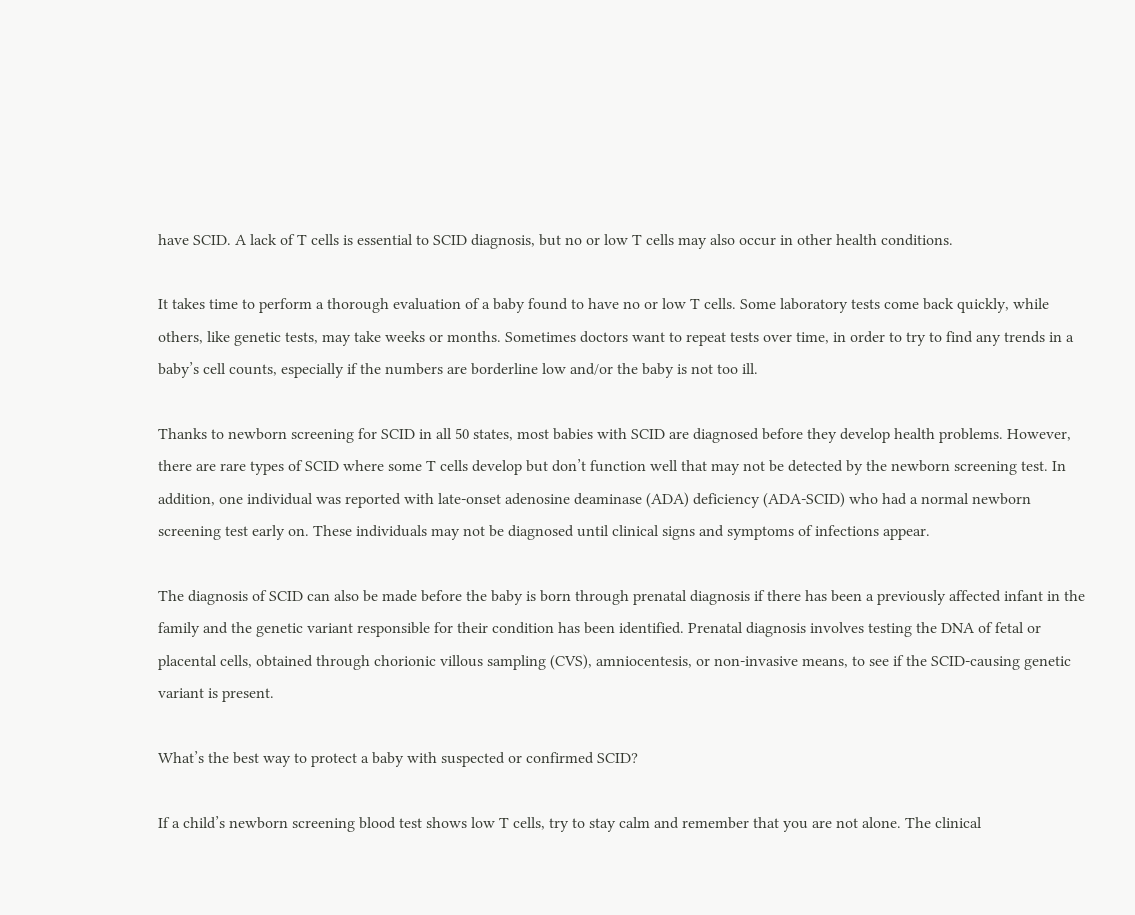have SCID. A lack of T cells is essential to SCID diagnosis, but no or low T cells may also occur in other health conditions.

It takes time to perform a thorough evaluation of a baby found to have no or low T cells. Some laboratory tests come back quickly, while others, like genetic tests, may take weeks or months. Sometimes doctors want to repeat tests over time, in order to try to find any trends in a baby’s cell counts, especially if the numbers are borderline low and/or the baby is not too ill.

Thanks to newborn screening for SCID in all 50 states, most babies with SCID are diagnosed before they develop health problems. However, there are rare types of SCID where some T cells develop but don’t function well that may not be detected by the newborn screening test. In addition, one individual was reported with late-onset adenosine deaminase (ADA) deficiency (ADA-SCID) who had a normal newborn screening test early on. These individuals may not be diagnosed until clinical signs and symptoms of infections appear.

The diagnosis of SCID can also be made before the baby is born through prenatal diagnosis if there has been a previously affected infant in the family and the genetic variant responsible for their condition has been identified. Prenatal diagnosis involves testing the DNA of fetal or placental cells, obtained through chorionic villous sampling (CVS), amniocentesis, or non-invasive means, to see if the SCID-causing genetic variant is present.

What’s the best way to protect a baby with suspected or confirmed SCID?

If a child’s newborn screening blood test shows low T cells, try to stay calm and remember that you are not alone. The clinical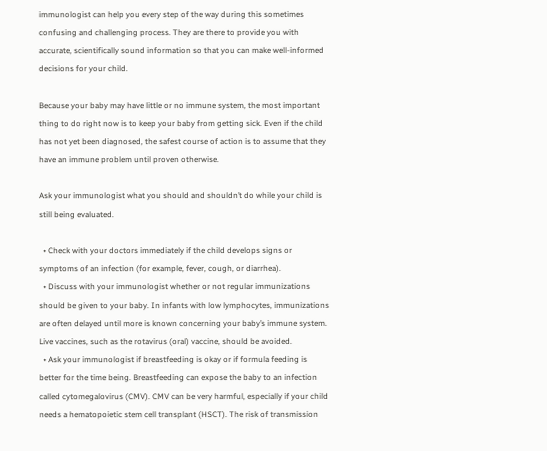immunologist can help you every step of the way during this sometimes confusing and challenging process. They are there to provide you with accurate, scientifically sound information so that you can make well-informed decisions for your child.

Because your baby may have little or no immune system, the most important thing to do right now is to keep your baby from getting sick. Even if the child has not yet been diagnosed, the safest course of action is to assume that they have an immune problem until proven otherwise.

Ask your immunologist what you should and shouldn’t do while your child is still being evaluated.

  • Check with your doctors immediately if the child develops signs or symptoms of an infection (for example, fever, cough, or diarrhea).
  • Discuss with your immunologist whether or not regular immunizations should be given to your baby. In infants with low lymphocytes, immunizations are often delayed until more is known concerning your baby’s immune system. Live vaccines, such as the rotavirus (oral) vaccine, should be avoided.
  • Ask your immunologist if breastfeeding is okay or if formula feeding is better for the time being. Breastfeeding can expose the baby to an infection called cytomegalovirus (CMV). CMV can be very harmful, especially if your child needs a hematopoietic stem cell transplant (HSCT). The risk of transmission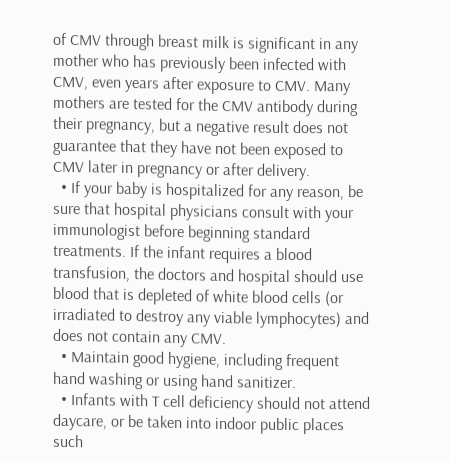of CMV through breast milk is significant in any mother who has previously been infected with CMV, even years after exposure to CMV. Many mothers are tested for the CMV antibody during their pregnancy, but a negative result does not guarantee that they have not been exposed to CMV later in pregnancy or after delivery.
  • If your baby is hospitalized for any reason, be sure that hospital physicians consult with your immunologist before beginning standard treatments. If the infant requires a blood transfusion, the doctors and hospital should use blood that is depleted of white blood cells (or irradiated to destroy any viable lymphocytes) and does not contain any CMV.
  • Maintain good hygiene, including frequent hand washing or using hand sanitizer.
  • Infants with T cell deficiency should not attend daycare, or be taken into indoor public places such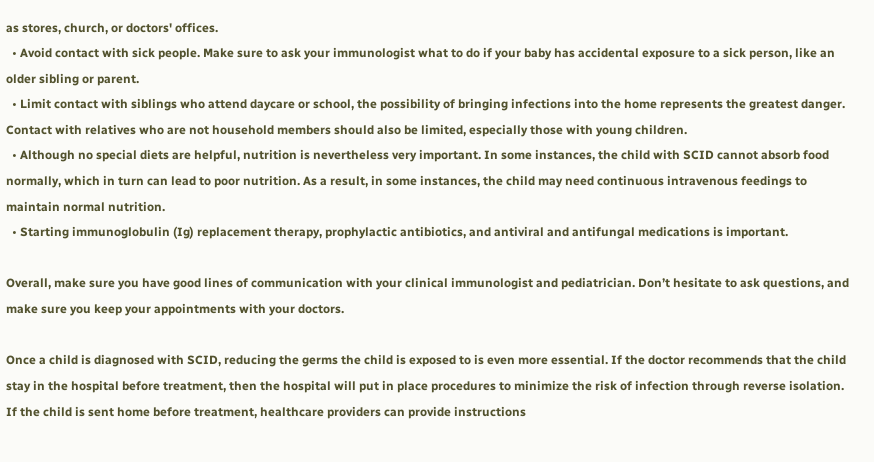as stores, church, or doctors' offices.
  • Avoid contact with sick people. Make sure to ask your immunologist what to do if your baby has accidental exposure to a sick person, like an older sibling or parent.
  • Limit contact with siblings who attend daycare or school, the possibility of bringing infections into the home represents the greatest danger. Contact with relatives who are not household members should also be limited, especially those with young children.
  • Although no special diets are helpful, nutrition is nevertheless very important. In some instances, the child with SCID cannot absorb food normally, which in turn can lead to poor nutrition. As a result, in some instances, the child may need continuous intravenous feedings to maintain normal nutrition.
  • Starting immunoglobulin (Ig) replacement therapy, prophylactic antibiotics, and antiviral and antifungal medications is important.

Overall, make sure you have good lines of communication with your clinical immunologist and pediatrician. Don’t hesitate to ask questions, and make sure you keep your appointments with your doctors.

Once a child is diagnosed with SCID, reducing the germs the child is exposed to is even more essential. If the doctor recommends that the child stay in the hospital before treatment, then the hospital will put in place procedures to minimize the risk of infection through reverse isolation. If the child is sent home before treatment, healthcare providers can provide instructions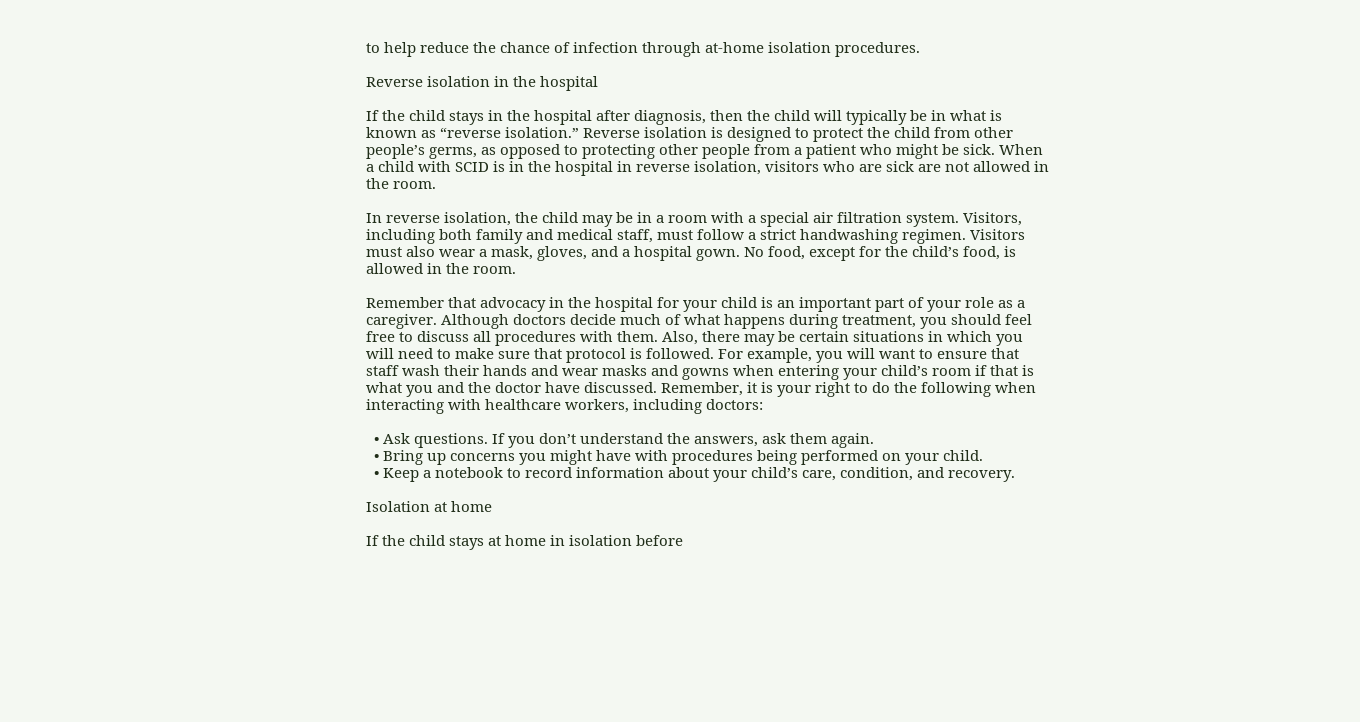to help reduce the chance of infection through at-home isolation procedures.

Reverse isolation in the hospital

If the child stays in the hospital after diagnosis, then the child will typically be in what is known as “reverse isolation.” Reverse isolation is designed to protect the child from other people’s germs, as opposed to protecting other people from a patient who might be sick. When a child with SCID is in the hospital in reverse isolation, visitors who are sick are not allowed in the room.

In reverse isolation, the child may be in a room with a special air filtration system. Visitors, including both family and medical staff, must follow a strict handwashing regimen. Visitors must also wear a mask, gloves, and a hospital gown. No food, except for the child’s food, is allowed in the room.

Remember that advocacy in the hospital for your child is an important part of your role as a caregiver. Although doctors decide much of what happens during treatment, you should feel free to discuss all procedures with them. Also, there may be certain situations in which you will need to make sure that protocol is followed. For example, you will want to ensure that staff wash their hands and wear masks and gowns when entering your child’s room if that is what you and the doctor have discussed. Remember, it is your right to do the following when interacting with healthcare workers, including doctors:

  • Ask questions. If you don’t understand the answers, ask them again.
  • Bring up concerns you might have with procedures being performed on your child.
  • Keep a notebook to record information about your child’s care, condition, and recovery.

Isolation at home

If the child stays at home in isolation before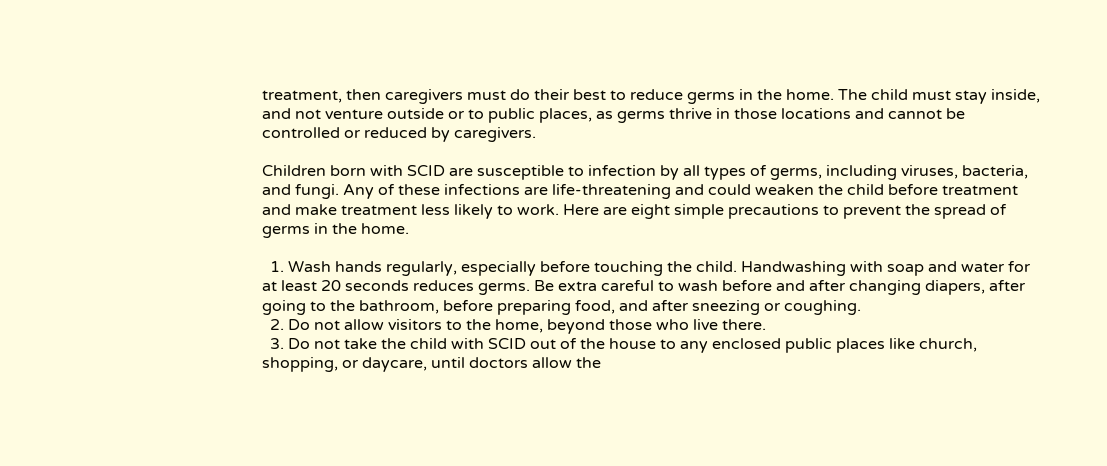treatment, then caregivers must do their best to reduce germs in the home. The child must stay inside, and not venture outside or to public places, as germs thrive in those locations and cannot be controlled or reduced by caregivers.

Children born with SCID are susceptible to infection by all types of germs, including viruses, bacteria, and fungi. Any of these infections are life-threatening and could weaken the child before treatment and make treatment less likely to work. Here are eight simple precautions to prevent the spread of germs in the home.

  1. Wash hands regularly, especially before touching the child. Handwashing with soap and water for at least 20 seconds reduces germs. Be extra careful to wash before and after changing diapers, after going to the bathroom, before preparing food, and after sneezing or coughing.
  2. Do not allow visitors to the home, beyond those who live there.
  3. Do not take the child with SCID out of the house to any enclosed public places like church, shopping, or daycare, until doctors allow the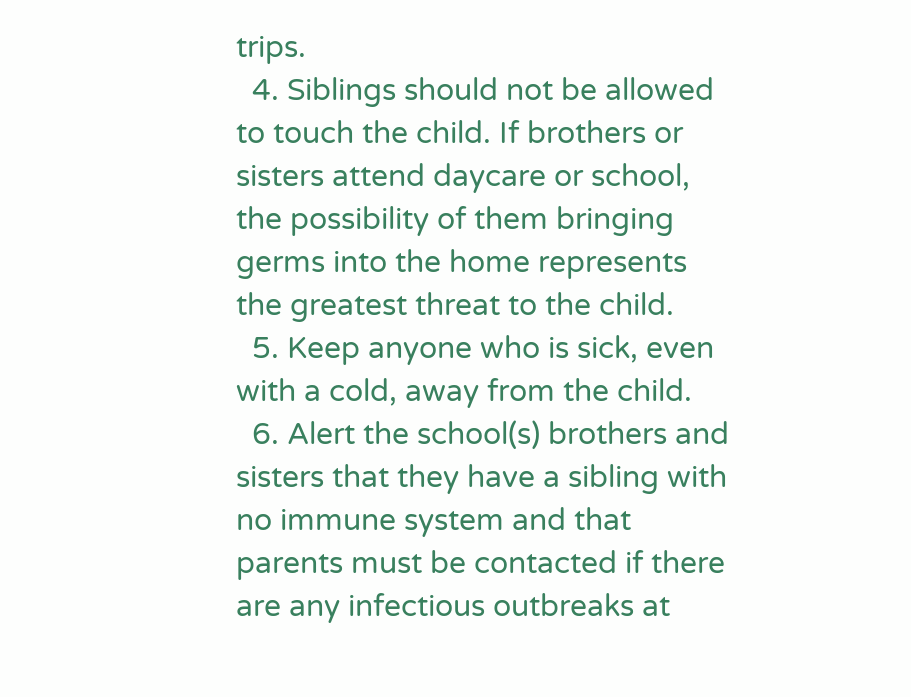trips.
  4. Siblings should not be allowed to touch the child. If brothers or sisters attend daycare or school, the possibility of them bringing germs into the home represents the greatest threat to the child.
  5. Keep anyone who is sick, even with a cold, away from the child.
  6. Alert the school(s) brothers and sisters that they have a sibling with no immune system and that parents must be contacted if there are any infectious outbreaks at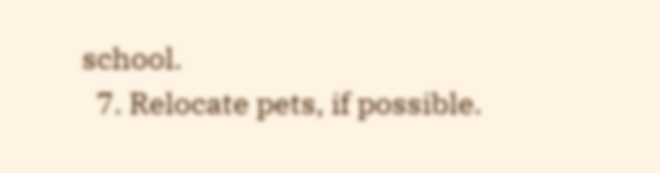school.
  7. Relocate pets, if possible.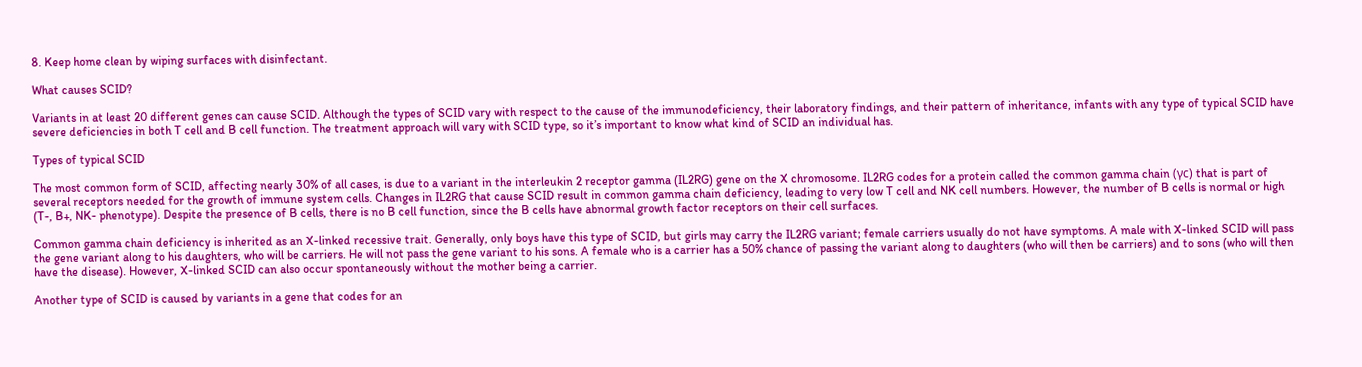8. Keep home clean by wiping surfaces with disinfectant.

What causes SCID?

Variants in at least 20 different genes can cause SCID. Although the types of SCID vary with respect to the cause of the immunodeficiency, their laboratory findings, and their pattern of inheritance, infants with any type of typical SCID have severe deficiencies in both T cell and B cell function. The treatment approach will vary with SCID type, so it’s important to know what kind of SCID an individual has.

Types of typical SCID

The most common form of SCID, affecting nearly 30% of all cases, is due to a variant in the interleukin 2 receptor gamma (IL2RG) gene on the X chromosome. IL2RG codes for a protein called the common gamma chain (γc) that is part of several receptors needed for the growth of immune system cells. Changes in IL2RG that cause SCID result in common gamma chain deficiency, leading to very low T cell and NK cell numbers. However, the number of B cells is normal or high (T-, B+, NK- phenotype). Despite the presence of B cells, there is no B cell function, since the B cells have abnormal growth factor receptors on their cell surfaces.

Common gamma chain deficiency is inherited as an X-linked recessive trait. Generally, only boys have this type of SCID, but girls may carry the IL2RG variant; female carriers usually do not have symptoms. A male with X-linked SCID will pass the gene variant along to his daughters, who will be carriers. He will not pass the gene variant to his sons. A female who is a carrier has a 50% chance of passing the variant along to daughters (who will then be carriers) and to sons (who will then have the disease). However, X-linked SCID can also occur spontaneously without the mother being a carrier.

Another type of SCID is caused by variants in a gene that codes for an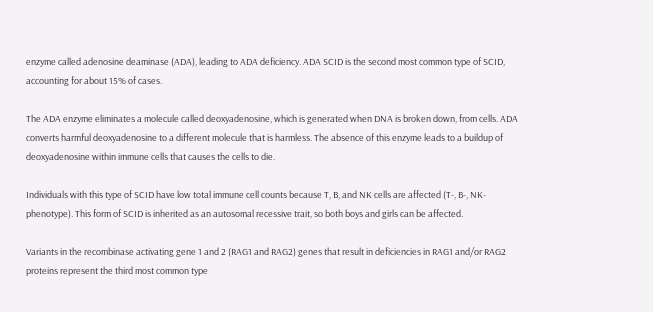enzyme called adenosine deaminase (ADA), leading to ADA deficiency. ADA SCID is the second most common type of SCID, accounting for about 15% of cases.

The ADA enzyme eliminates a molecule called deoxyadenosine, which is generated when DNA is broken down, from cells. ADA converts harmful deoxyadenosine to a different molecule that is harmless. The absence of this enzyme leads to a buildup of deoxyadenosine within immune cells that causes the cells to die.

Individuals with this type of SCID have low total immune cell counts because T, B, and NK cells are affected (T-, B-, NK- phenotype). This form of SCID is inherited as an autosomal recessive trait, so both boys and girls can be affected.

Variants in the recombinase activating gene 1 and 2 (RAG1 and RAG2) genes that result in deficiencies in RAG1 and/or RAG2 proteins represent the third most common type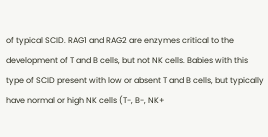of typical SCID. RAG1 and RAG2 are enzymes critical to the development of T and B cells, but not NK cells. Babies with this type of SCID present with low or absent T and B cells, but typically have normal or high NK cells (T-, B-, NK+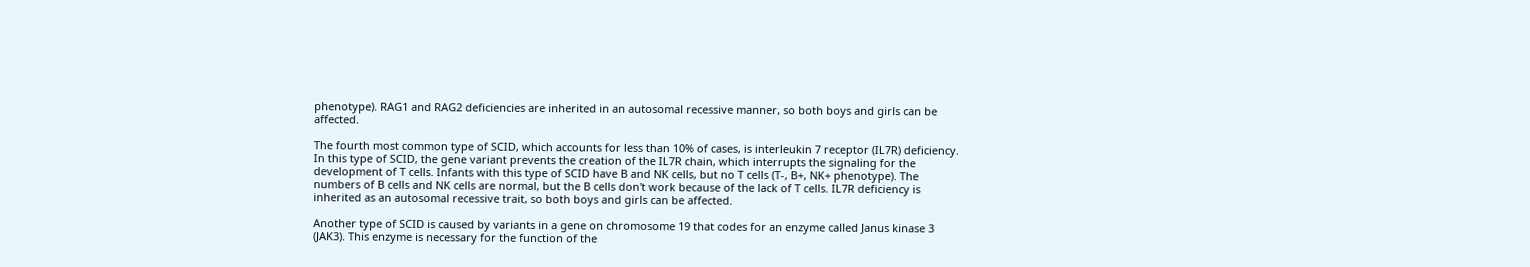phenotype). RAG1 and RAG2 deficiencies are inherited in an autosomal recessive manner, so both boys and girls can be affected.

The fourth most common type of SCID, which accounts for less than 10% of cases, is interleukin 7 receptor (IL7R) deficiency. In this type of SCID, the gene variant prevents the creation of the IL7R chain, which interrupts the signaling for the development of T cells. Infants with this type of SCID have B and NK cells, but no T cells (T-, B+, NK+ phenotype). The numbers of B cells and NK cells are normal, but the B cells don't work because of the lack of T cells. IL7R deficiency is inherited as an autosomal recessive trait, so both boys and girls can be affected.

Another type of SCID is caused by variants in a gene on chromosome 19 that codes for an enzyme called Janus kinase 3 (JAK3). This enzyme is necessary for the function of the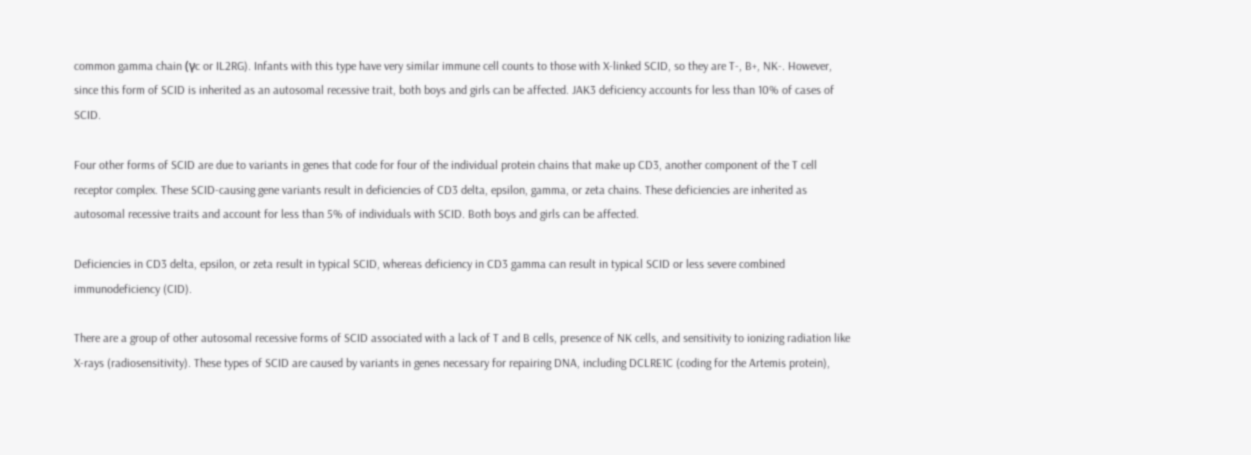common gamma chain (γc or IL2RG). Infants with this type have very similar immune cell counts to those with X-linked SCID, so they are T-, B+, NK-. However, since this form of SCID is inherited as an autosomal recessive trait, both boys and girls can be affected. JAK3 deficiency accounts for less than 10% of cases of SCID.

Four other forms of SCID are due to variants in genes that code for four of the individual protein chains that make up CD3, another component of the T cell receptor complex. These SCID-causing gene variants result in deficiencies of CD3 delta, epsilon, gamma, or zeta chains. These deficiencies are inherited as autosomal recessive traits and account for less than 5% of individuals with SCID. Both boys and girls can be affected.

Deficiencies in CD3 delta, epsilon, or zeta result in typical SCID, whereas deficiency in CD3 gamma can result in typical SCID or less severe combined immunodeficiency (CID).

There are a group of other autosomal recessive forms of SCID associated with a lack of T and B cells, presence of NK cells, and sensitivity to ionizing radiation like X-rays (radiosensitivity). These types of SCID are caused by variants in genes necessary for repairing DNA, including DCLRE1C (coding for the Artemis protein),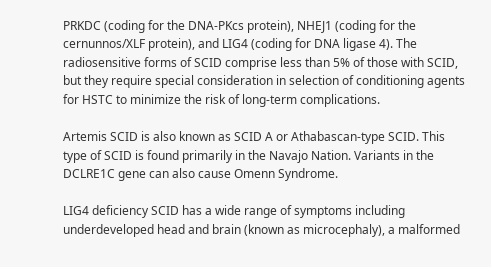PRKDC (coding for the DNA-PKcs protein), NHEJ1 (coding for the cernunnos/XLF protein), and LIG4 (coding for DNA ligase 4). The radiosensitive forms of SCID comprise less than 5% of those with SCID, but they require special consideration in selection of conditioning agents for HSTC to minimize the risk of long-term complications.

Artemis SCID is also known as SCID A or Athabascan-type SCID. This type of SCID is found primarily in the Navajo Nation. Variants in the DCLRE1C gene can also cause Omenn Syndrome.

LIG4 deficiency SCID has a wide range of symptoms including underdeveloped head and brain (known as microcephaly), a malformed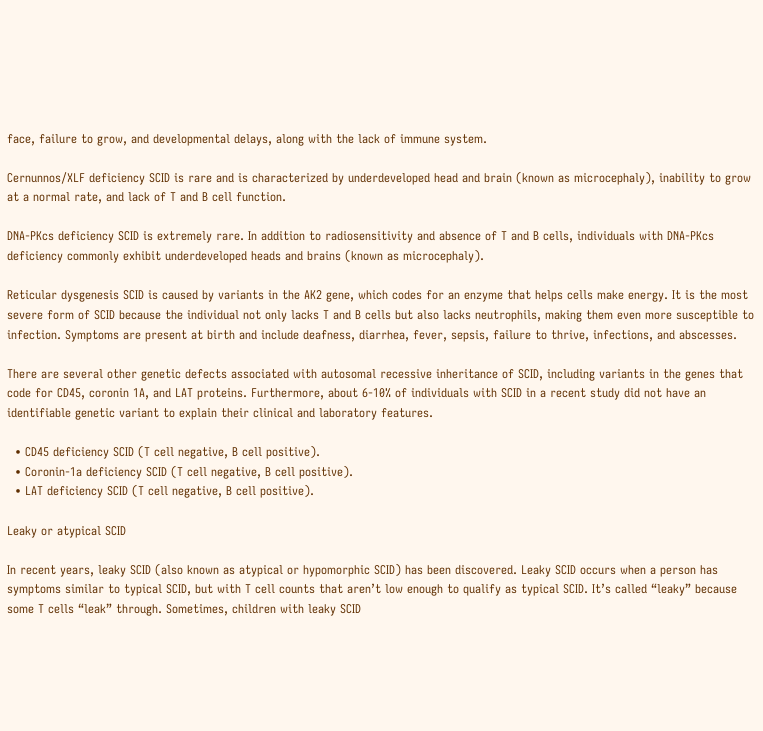face, failure to grow, and developmental delays, along with the lack of immune system.

Cernunnos/XLF deficiency SCID is rare and is characterized by underdeveloped head and brain (known as microcephaly), inability to grow at a normal rate, and lack of T and B cell function.

DNA-PKcs deficiency SCID is extremely rare. In addition to radiosensitivity and absence of T and B cells, individuals with DNA-PKcs deficiency commonly exhibit underdeveloped heads and brains (known as microcephaly).

Reticular dysgenesis SCID is caused by variants in the AK2 gene, which codes for an enzyme that helps cells make energy. It is the most severe form of SCID because the individual not only lacks T and B cells but also lacks neutrophils, making them even more susceptible to infection. Symptoms are present at birth and include deafness, diarrhea, fever, sepsis, failure to thrive, infections, and abscesses.

There are several other genetic defects associated with autosomal recessive inheritance of SCID, including variants in the genes that code for CD45, coronin 1A, and LAT proteins. Furthermore, about 6-10% of individuals with SCID in a recent study did not have an identifiable genetic variant to explain their clinical and laboratory features.

  • CD45 deficiency SCID (T cell negative, B cell positive).
  • Coronin-1a deficiency SCID (T cell negative, B cell positive).
  • LAT deficiency SCID (T cell negative, B cell positive).

Leaky or atypical SCID

In recent years, leaky SCID (also known as atypical or hypomorphic SCID) has been discovered. Leaky SCID occurs when a person has symptoms similar to typical SCID, but with T cell counts that aren’t low enough to qualify as typical SCID. It’s called “leaky” because some T cells “leak” through. Sometimes, children with leaky SCID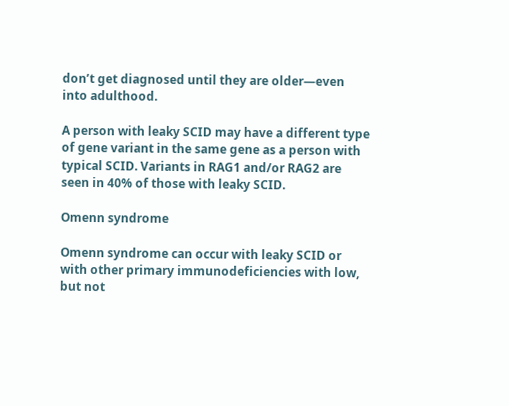don’t get diagnosed until they are older—even into adulthood.

A person with leaky SCID may have a different type of gene variant in the same gene as a person with typical SCID. Variants in RAG1 and/or RAG2 are seen in 40% of those with leaky SCID.

Omenn syndrome

Omenn syndrome can occur with leaky SCID or with other primary immunodeficiencies with low, but not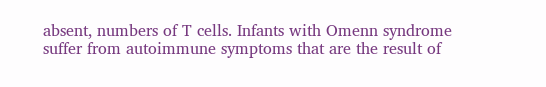absent, numbers of T cells. Infants with Omenn syndrome suffer from autoimmune symptoms that are the result of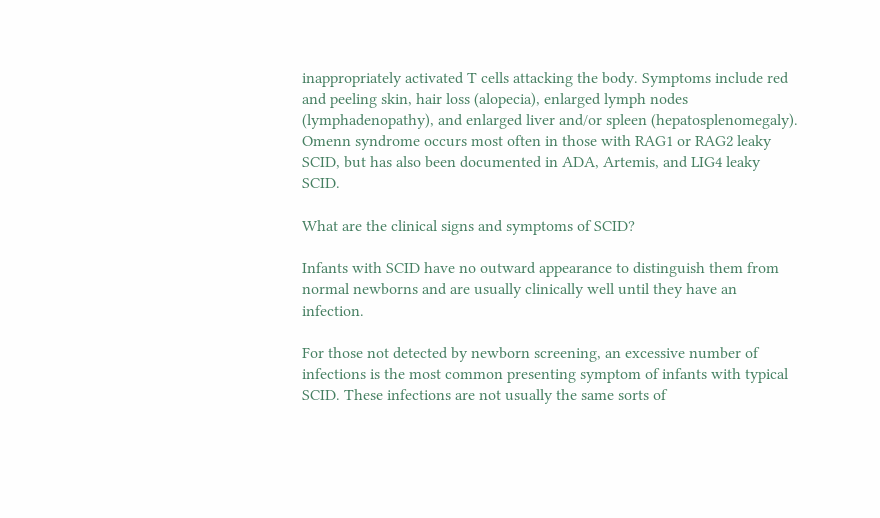inappropriately activated T cells attacking the body. Symptoms include red and peeling skin, hair loss (alopecia), enlarged lymph nodes (lymphadenopathy), and enlarged liver and/or spleen (hepatosplenomegaly). Omenn syndrome occurs most often in those with RAG1 or RAG2 leaky SCID, but has also been documented in ADA, Artemis, and LIG4 leaky SCID.

What are the clinical signs and symptoms of SCID?

Infants with SCID have no outward appearance to distinguish them from normal newborns and are usually clinically well until they have an infection.

For those not detected by newborn screening, an excessive number of infections is the most common presenting symptom of infants with typical SCID. These infections are not usually the same sorts of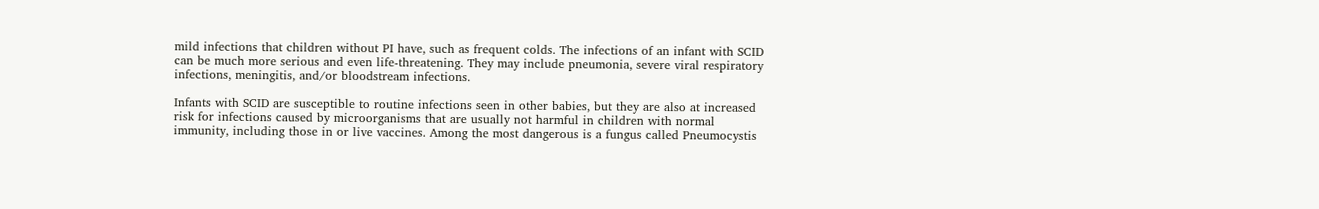mild infections that children without PI have, such as frequent colds. The infections of an infant with SCID can be much more serious and even life-threatening. They may include pneumonia, severe viral respiratory infections, meningitis, and/or bloodstream infections.

Infants with SCID are susceptible to routine infections seen in other babies, but they are also at increased risk for infections caused by microorganisms that are usually not harmful in children with normal immunity, including those in or live vaccines. Among the most dangerous is a fungus called Pneumocystis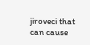jiroveci that can cause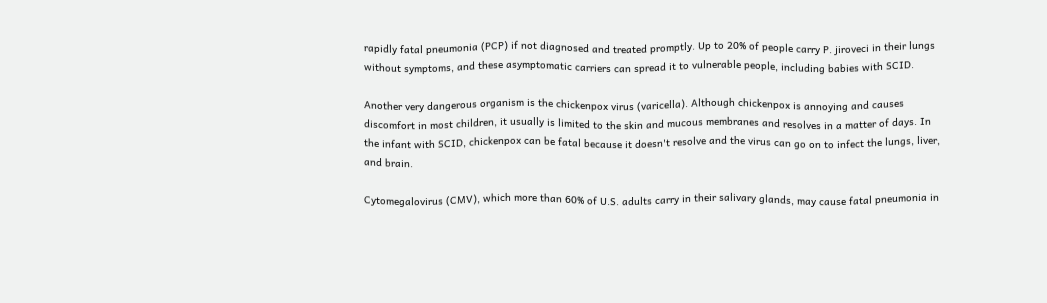rapidly fatal pneumonia (PCP) if not diagnosed and treated promptly. Up to 20% of people carry P. jiroveci in their lungs without symptoms, and these asymptomatic carriers can spread it to vulnerable people, including babies with SCID.

Another very dangerous organism is the chickenpox virus (varicella). Although chickenpox is annoying and causes discomfort in most children, it usually is limited to the skin and mucous membranes and resolves in a matter of days. In the infant with SCID, chickenpox can be fatal because it doesn't resolve and the virus can go on to infect the lungs, liver, and brain.

Cytomegalovirus (CMV), which more than 60% of U.S. adults carry in their salivary glands, may cause fatal pneumonia in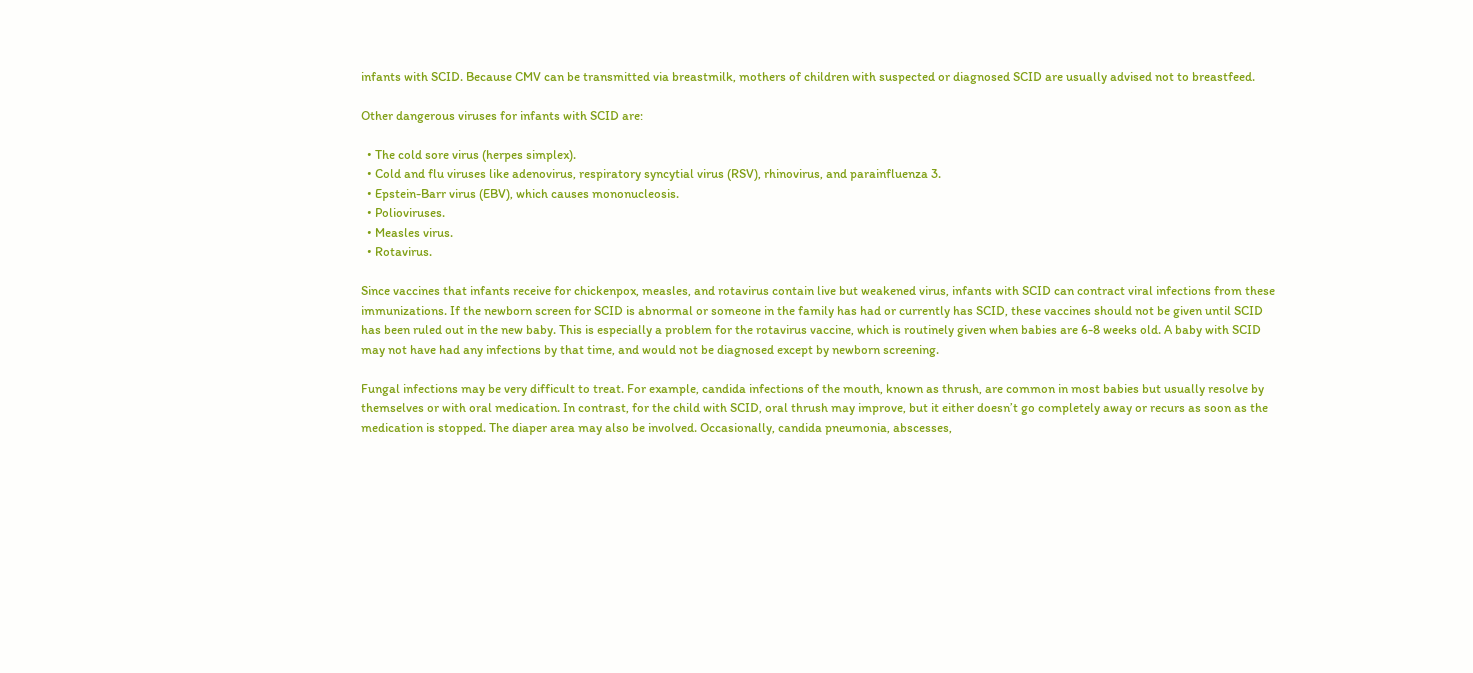infants with SCID. Because CMV can be transmitted via breastmilk, mothers of children with suspected or diagnosed SCID are usually advised not to breastfeed.

Other dangerous viruses for infants with SCID are:

  • The cold sore virus (herpes simplex).
  • Cold and flu viruses like adenovirus, respiratory syncytial virus (RSV), rhinovirus, and parainfluenza 3.
  • Epstein-Barr virus (EBV), which causes mononucleosis.
  • Polioviruses.
  • Measles virus.
  • Rotavirus.

Since vaccines that infants receive for chickenpox, measles, and rotavirus contain live but weakened virus, infants with SCID can contract viral infections from these immunizations. If the newborn screen for SCID is abnormal or someone in the family has had or currently has SCID, these vaccines should not be given until SCID has been ruled out in the new baby. This is especially a problem for the rotavirus vaccine, which is routinely given when babies are 6-8 weeks old. A baby with SCID may not have had any infections by that time, and would not be diagnosed except by newborn screening.

Fungal infections may be very difficult to treat. For example, candida infections of the mouth, known as thrush, are common in most babies but usually resolve by themselves or with oral medication. In contrast, for the child with SCID, oral thrush may improve, but it either doesn’t go completely away or recurs as soon as the medication is stopped. The diaper area may also be involved. Occasionally, candida pneumonia, abscesses,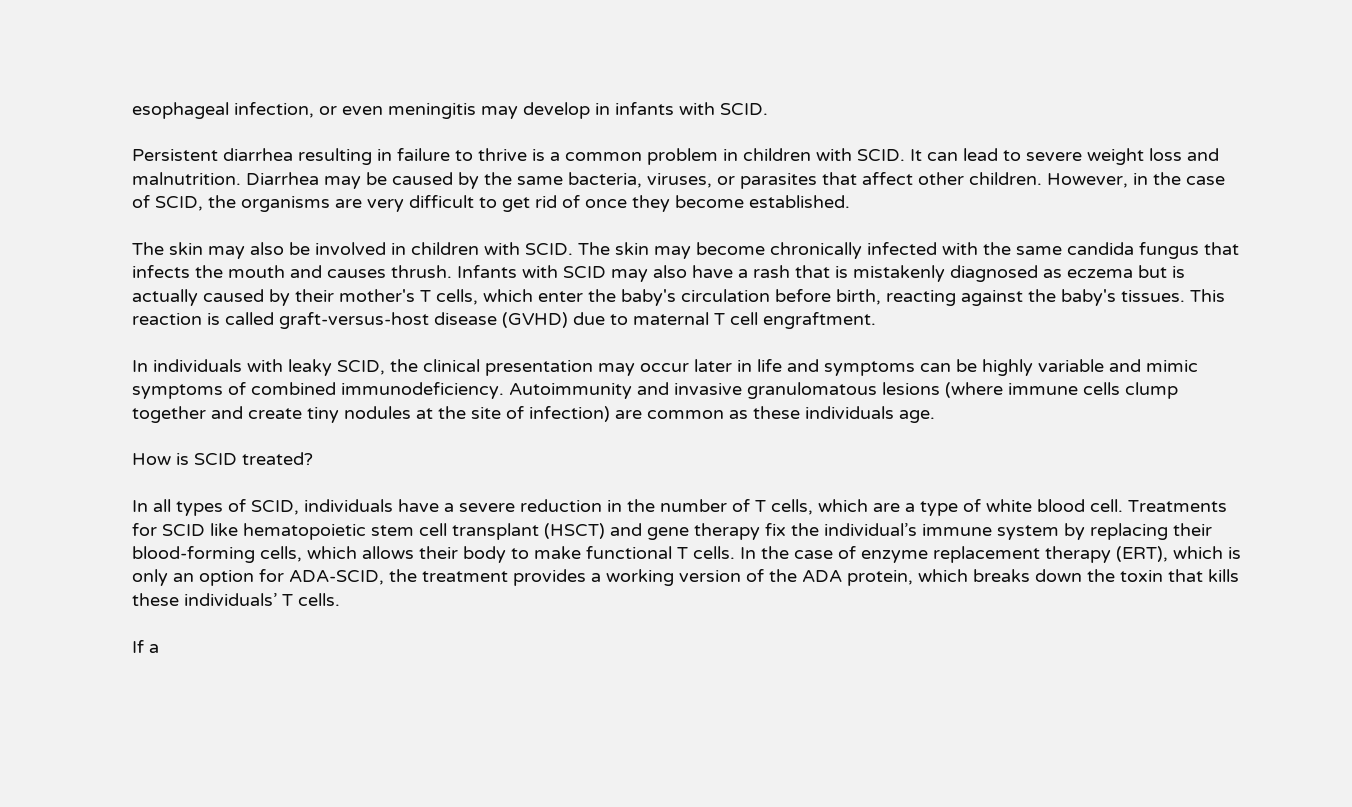esophageal infection, or even meningitis may develop in infants with SCID.

Persistent diarrhea resulting in failure to thrive is a common problem in children with SCID. It can lead to severe weight loss and malnutrition. Diarrhea may be caused by the same bacteria, viruses, or parasites that affect other children. However, in the case of SCID, the organisms are very difficult to get rid of once they become established.

The skin may also be involved in children with SCID. The skin may become chronically infected with the same candida fungus that infects the mouth and causes thrush. Infants with SCID may also have a rash that is mistakenly diagnosed as eczema but is actually caused by their mother's T cells, which enter the baby's circulation before birth, reacting against the baby's tissues. This reaction is called graft-versus-host disease (GVHD) due to maternal T cell engraftment.

In individuals with leaky SCID, the clinical presentation may occur later in life and symptoms can be highly variable and mimic symptoms of combined immunodeficiency. Autoimmunity and invasive granulomatous lesions (where immune cells clump together and create tiny nodules at the site of infection) are common as these individuals age.

How is SCID treated?

In all types of SCID, individuals have a severe reduction in the number of T cells, which are a type of white blood cell. Treatments for SCID like hematopoietic stem cell transplant (HSCT) and gene therapy fix the individual’s immune system by replacing their blood-forming cells, which allows their body to make functional T cells. In the case of enzyme replacement therapy (ERT), which is only an option for ADA-SCID, the treatment provides a working version of the ADA protein, which breaks down the toxin that kills these individuals’ T cells.

If a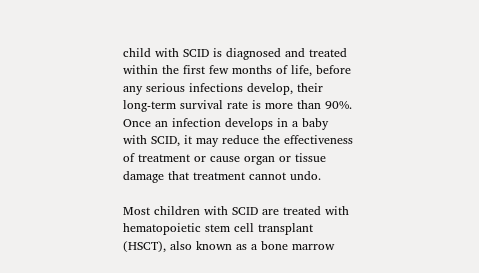child with SCID is diagnosed and treated within the first few months of life, before any serious infections develop, their long-term survival rate is more than 90%. Once an infection develops in a baby with SCID, it may reduce the effectiveness of treatment or cause organ or tissue damage that treatment cannot undo.

Most children with SCID are treated with hematopoietic stem cell transplant (HSCT), also known as a bone marrow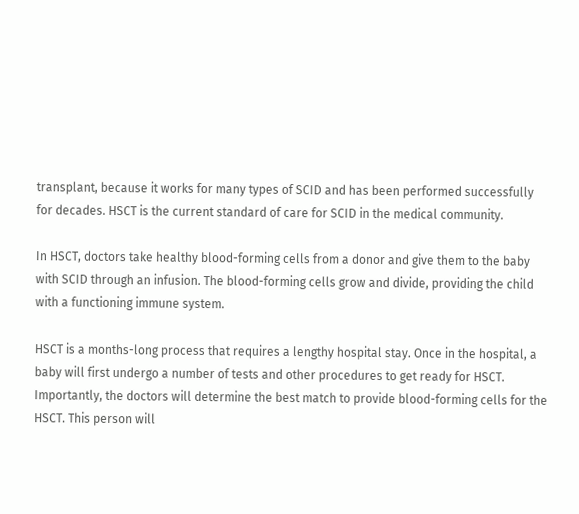transplant, because it works for many types of SCID and has been performed successfully for decades. HSCT is the current standard of care for SCID in the medical community.

In HSCT, doctors take healthy blood-forming cells from a donor and give them to the baby with SCID through an infusion. The blood-forming cells grow and divide, providing the child with a functioning immune system.

HSCT is a months-long process that requires a lengthy hospital stay. Once in the hospital, a baby will first undergo a number of tests and other procedures to get ready for HSCT. Importantly, the doctors will determine the best match to provide blood-forming cells for the HSCT. This person will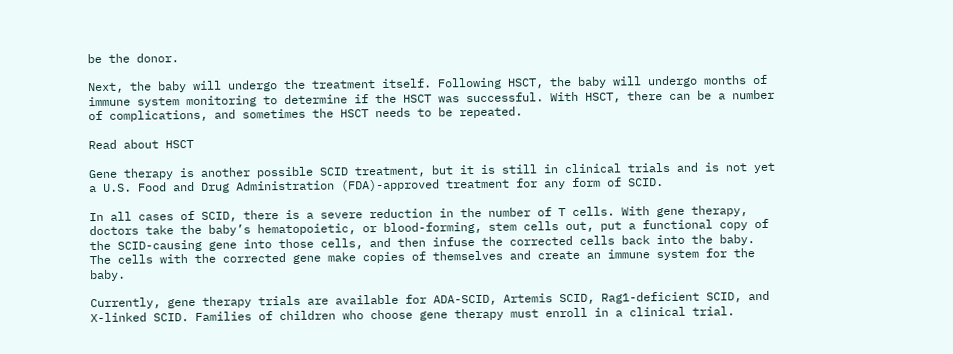be the donor.

Next, the baby will undergo the treatment itself. Following HSCT, the baby will undergo months of immune system monitoring to determine if the HSCT was successful. With HSCT, there can be a number of complications, and sometimes the HSCT needs to be repeated.

Read about HSCT

Gene therapy is another possible SCID treatment, but it is still in clinical trials and is not yet a U.S. Food and Drug Administration (FDA)-approved treatment for any form of SCID.

In all cases of SCID, there is a severe reduction in the number of T cells. With gene therapy, doctors take the baby’s hematopoietic, or blood-forming, stem cells out, put a functional copy of the SCID-causing gene into those cells, and then infuse the corrected cells back into the baby. The cells with the corrected gene make copies of themselves and create an immune system for the baby.

Currently, gene therapy trials are available for ADA-SCID, Artemis SCID, Rag1-deficient SCID, and X-linked SCID. Families of children who choose gene therapy must enroll in a clinical trial.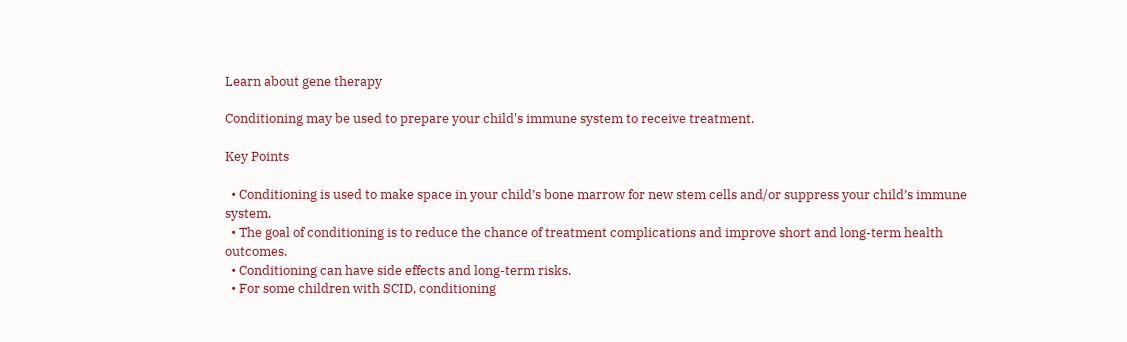Learn about gene therapy

Conditioning may be used to prepare your child's immune system to receive treatment.

Key Points

  • Conditioning is used to make space in your child’s bone marrow for new stem cells and/or suppress your child’s immune system.
  • The goal of conditioning is to reduce the chance of treatment complications and improve short and long-term health outcomes.
  • Conditioning can have side effects and long-term risks.
  • For some children with SCID, conditioning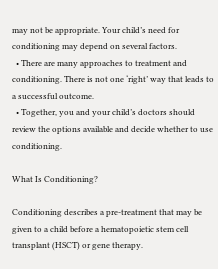may not be appropriate. Your child’s need for conditioning may depend on several factors.
  • There are many approaches to treatment and conditioning. There is not one ‘right’ way that leads to a successful outcome.
  • Together, you and your child’s doctors should review the options available and decide whether to use conditioning.

What Is Conditioning?

Conditioning describes a pre-treatment that may be given to a child before a hematopoietic stem cell transplant (HSCT) or gene therapy.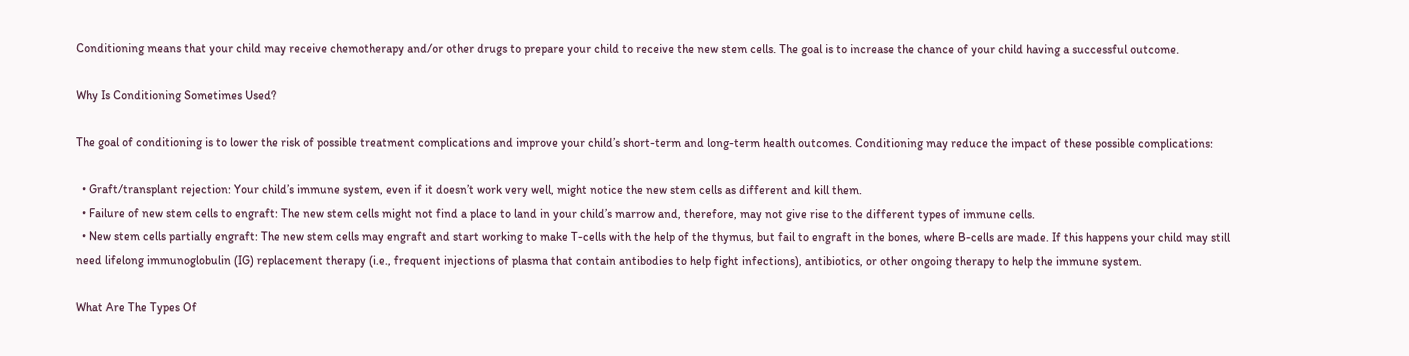Conditioning means that your child may receive chemotherapy and/or other drugs to prepare your child to receive the new stem cells. The goal is to increase the chance of your child having a successful outcome.

Why Is Conditioning Sometimes Used?

The goal of conditioning is to lower the risk of possible treatment complications and improve your child’s short-term and long-term health outcomes. Conditioning may reduce the impact of these possible complications:

  • Graft/transplant rejection: Your child’s immune system, even if it doesn’t work very well, might notice the new stem cells as different and kill them.
  • Failure of new stem cells to engraft: The new stem cells might not find a place to land in your child’s marrow and, therefore, may not give rise to the different types of immune cells.
  • New stem cells partially engraft: The new stem cells may engraft and start working to make T-cells with the help of the thymus, but fail to engraft in the bones, where B-cells are made. If this happens your child may still need lifelong immunoglobulin (IG) replacement therapy (i.e., frequent injections of plasma that contain antibodies to help fight infections), antibiotics, or other ongoing therapy to help the immune system.

What Are The Types Of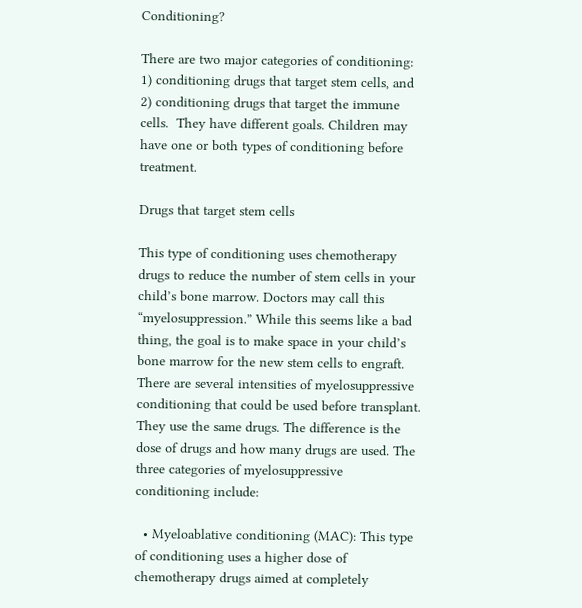Conditioning?

There are two major categories of conditioning: 1) conditioning drugs that target stem cells, and 2) conditioning drugs that target the immune cells.  They have different goals. Children may have one or both types of conditioning before treatment.

Drugs that target stem cells

This type of conditioning uses chemotherapy drugs to reduce the number of stem cells in your child’s bone marrow. Doctors may call this “myelosuppression.” While this seems like a bad thing, the goal is to make space in your child’s bone marrow for the new stem cells to engraft. There are several intensities of myelosuppressive conditioning that could be used before transplant. They use the same drugs. The difference is the dose of drugs and how many drugs are used. The three categories of myelosuppressive conditioning include:

  • Myeloablative conditioning (MAC): This type of conditioning uses a higher dose of chemotherapy drugs aimed at completely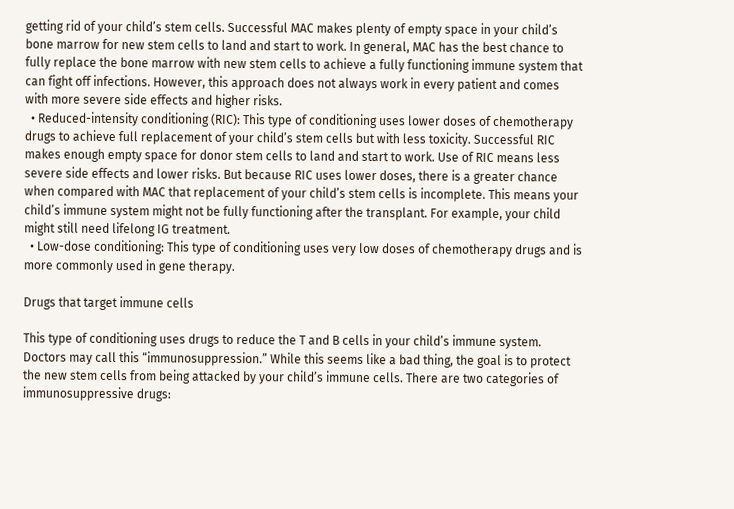getting rid of your child’s stem cells. Successful MAC makes plenty of empty space in your child’s bone marrow for new stem cells to land and start to work. In general, MAC has the best chance to fully replace the bone marrow with new stem cells to achieve a fully functioning immune system that can fight off infections. However, this approach does not always work in every patient and comes with more severe side effects and higher risks.
  • Reduced-intensity conditioning (RIC): This type of conditioning uses lower doses of chemotherapy drugs to achieve full replacement of your child’s stem cells but with less toxicity. Successful RIC makes enough empty space for donor stem cells to land and start to work. Use of RIC means less severe side effects and lower risks. But because RIC uses lower doses, there is a greater chance when compared with MAC that replacement of your child’s stem cells is incomplete. This means your child’s immune system might not be fully functioning after the transplant. For example, your child might still need lifelong IG treatment.
  • Low-dose conditioning: This type of conditioning uses very low doses of chemotherapy drugs and is more commonly used in gene therapy.

Drugs that target immune cells

This type of conditioning uses drugs to reduce the T and B cells in your child’s immune system. Doctors may call this “immunosuppression.” While this seems like a bad thing, the goal is to protect the new stem cells from being attacked by your child’s immune cells. There are two categories of immunosuppressive drugs: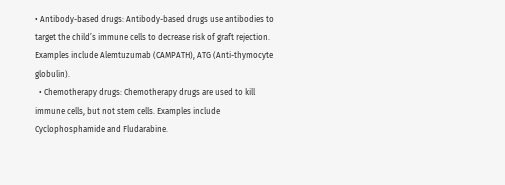• Antibody-based drugs: Antibody-based drugs use antibodies to target the child’s immune cells to decrease risk of graft rejection.  Examples include Alemtuzumab (CAMPATH), ATG (Anti-thymocyte globulin).
  • Chemotherapy drugs: Chemotherapy drugs are used to kill immune cells, but not stem cells. Examples include Cyclophosphamide and Fludarabine.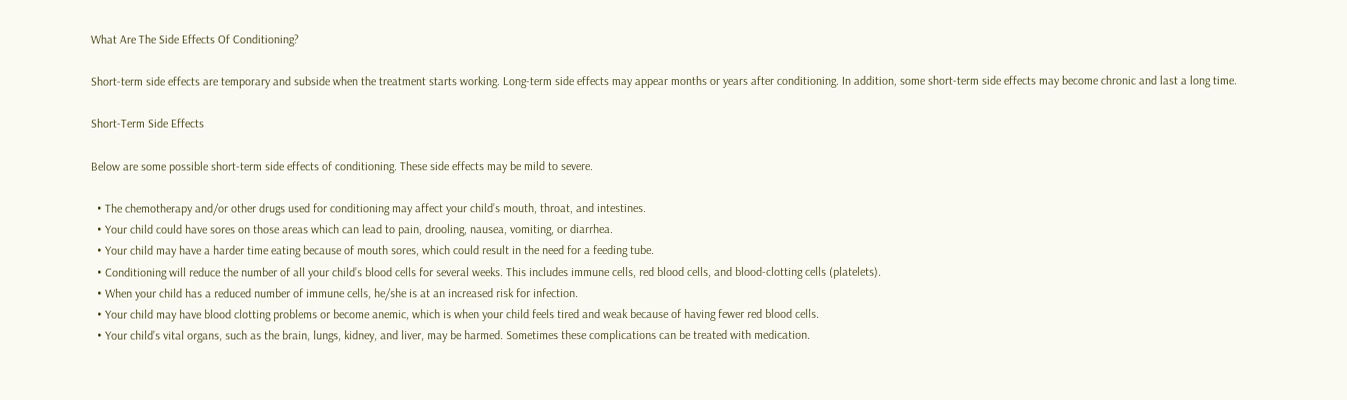What Are The Side Effects Of Conditioning?

Short-term side effects are temporary and subside when the treatment starts working. Long-term side effects may appear months or years after conditioning. In addition, some short-term side effects may become chronic and last a long time.

Short-Term Side Effects

Below are some possible short-term side effects of conditioning. These side effects may be mild to severe.

  • The chemotherapy and/or other drugs used for conditioning may affect your child’s mouth, throat, and intestines.
  • Your child could have sores on those areas which can lead to pain, drooling, nausea, vomiting, or diarrhea.
  • Your child may have a harder time eating because of mouth sores, which could result in the need for a feeding tube.
  • Conditioning will reduce the number of all your child’s blood cells for several weeks. This includes immune cells, red blood cells, and blood-clotting cells (platelets).
  • When your child has a reduced number of immune cells, he/she is at an increased risk for infection.
  • Your child may have blood clotting problems or become anemic, which is when your child feels tired and weak because of having fewer red blood cells.
  • Your child’s vital organs, such as the brain, lungs, kidney, and liver, may be harmed. Sometimes these complications can be treated with medication.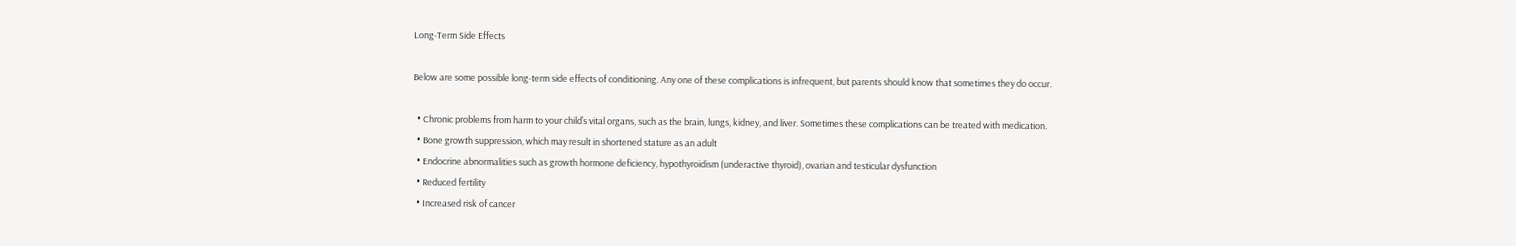Long-Term Side Effects

Below are some possible long-term side effects of conditioning. Any one of these complications is infrequent, but parents should know that sometimes they do occur.

  • Chronic problems from harm to your child’s vital organs, such as the brain, lungs, kidney, and liver. Sometimes these complications can be treated with medication.
  • Bone growth suppression, which may result in shortened stature as an adult
  • Endocrine abnormalities such as growth hormone deficiency, hypothyroidism (underactive thyroid), ovarian and testicular dysfunction
  • Reduced fertility
  • Increased risk of cancer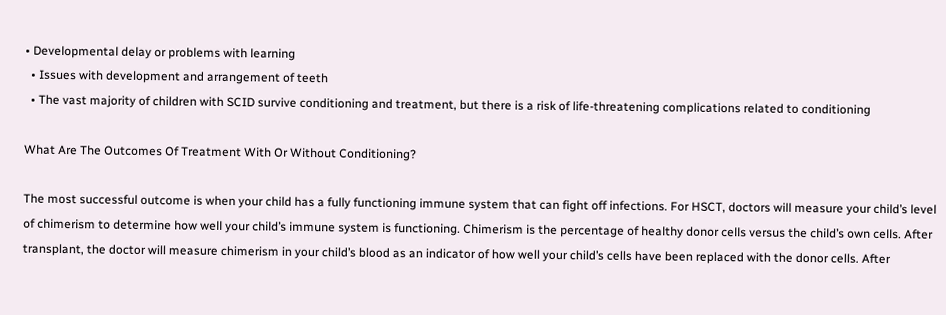• Developmental delay or problems with learning
  • Issues with development and arrangement of teeth
  • The vast majority of children with SCID survive conditioning and treatment, but there is a risk of life-threatening complications related to conditioning

What Are The Outcomes Of Treatment With Or Without Conditioning?

The most successful outcome is when your child has a fully functioning immune system that can fight off infections. For HSCT, doctors will measure your child’s level of chimerism to determine how well your child’s immune system is functioning. Chimerism is the percentage of healthy donor cells versus the child’s own cells. After transplant, the doctor will measure chimerism in your child’s blood as an indicator of how well your child’s cells have been replaced with the donor cells. After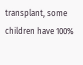transplant, some children have 100%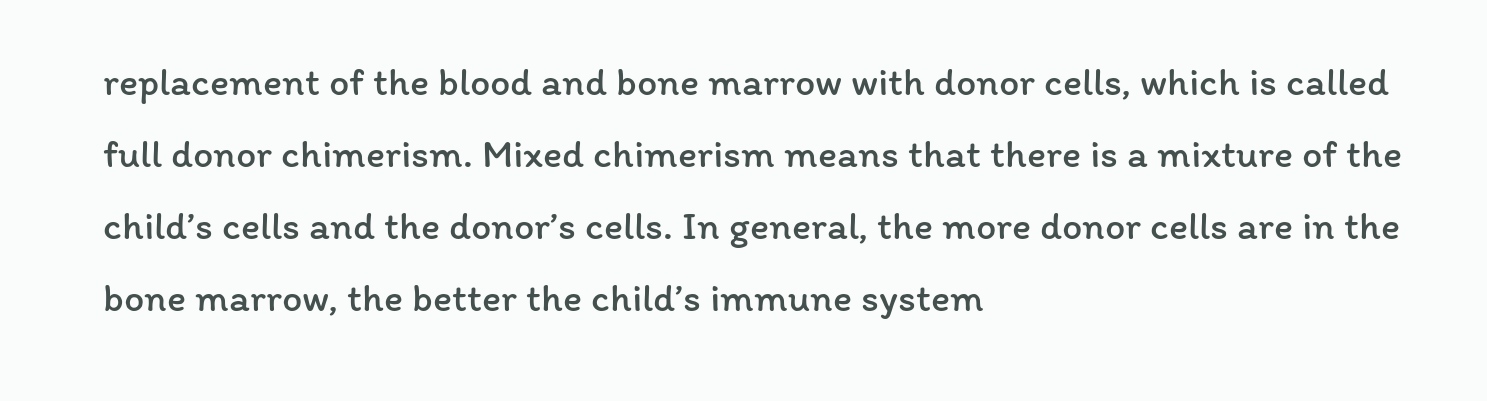replacement of the blood and bone marrow with donor cells, which is called full donor chimerism. Mixed chimerism means that there is a mixture of the child’s cells and the donor’s cells. In general, the more donor cells are in the bone marrow, the better the child’s immune system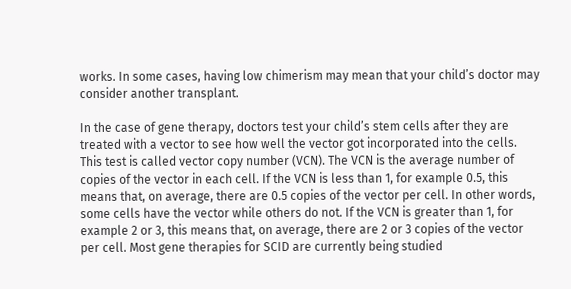works. In some cases, having low chimerism may mean that your child’s doctor may consider another transplant.

In the case of gene therapy, doctors test your child’s stem cells after they are treated with a vector to see how well the vector got incorporated into the cells. This test is called vector copy number (VCN). The VCN is the average number of copies of the vector in each cell. If the VCN is less than 1, for example 0.5, this means that, on average, there are 0.5 copies of the vector per cell. In other words, some cells have the vector while others do not. If the VCN is greater than 1, for example 2 or 3, this means that, on average, there are 2 or 3 copies of the vector per cell. Most gene therapies for SCID are currently being studied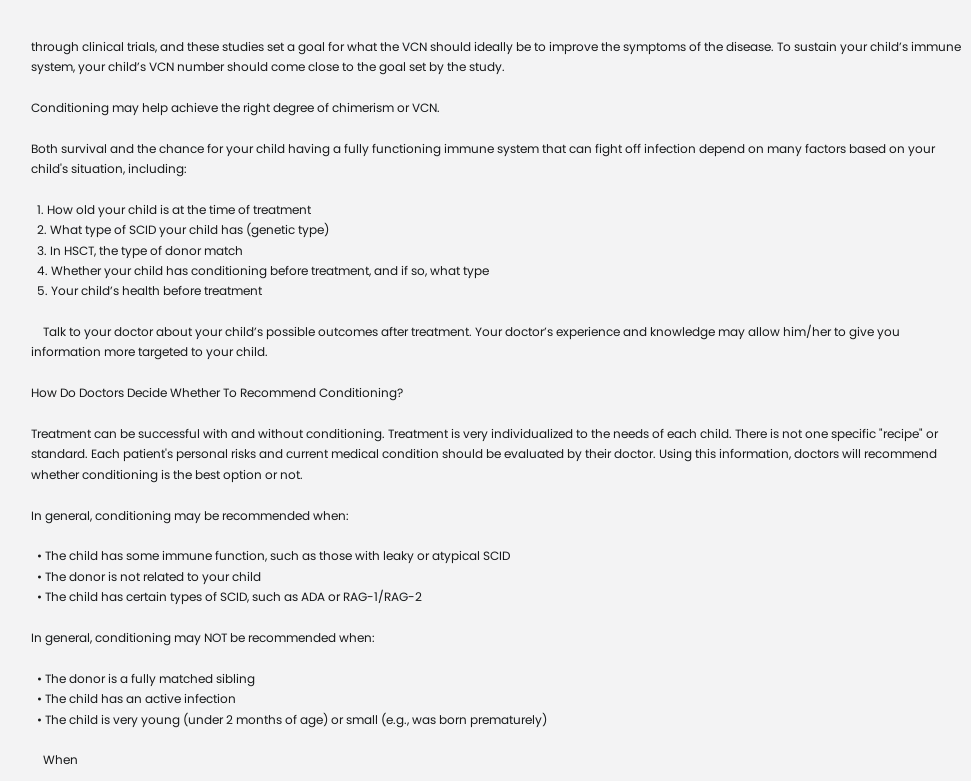through clinical trials, and these studies set a goal for what the VCN should ideally be to improve the symptoms of the disease. To sustain your child’s immune system, your child’s VCN number should come close to the goal set by the study.

Conditioning may help achieve the right degree of chimerism or VCN.

Both survival and the chance for your child having a fully functioning immune system that can fight off infection depend on many factors based on your child's situation, including:

  1. How old your child is at the time of treatment
  2. What type of SCID your child has (genetic type)
  3. In HSCT, the type of donor match
  4. Whether your child has conditioning before treatment, and if so, what type
  5. Your child’s health before treatment

    Talk to your doctor about your child’s possible outcomes after treatment. Your doctor’s experience and knowledge may allow him/her to give you information more targeted to your child.

How Do Doctors Decide Whether To Recommend Conditioning?

Treatment can be successful with and without conditioning. Treatment is very individualized to the needs of each child. There is not one specific "recipe" or standard. Each patient's personal risks and current medical condition should be evaluated by their doctor. Using this information, doctors will recommend whether conditioning is the best option or not.

In general, conditioning may be recommended when:

  • The child has some immune function, such as those with leaky or atypical SCID
  • The donor is not related to your child
  • The child has certain types of SCID, such as ADA or RAG-1/RAG-2

In general, conditioning may NOT be recommended when:

  • The donor is a fully matched sibling
  • The child has an active infection
  • The child is very young (under 2 months of age) or small (e.g., was born prematurely)

    When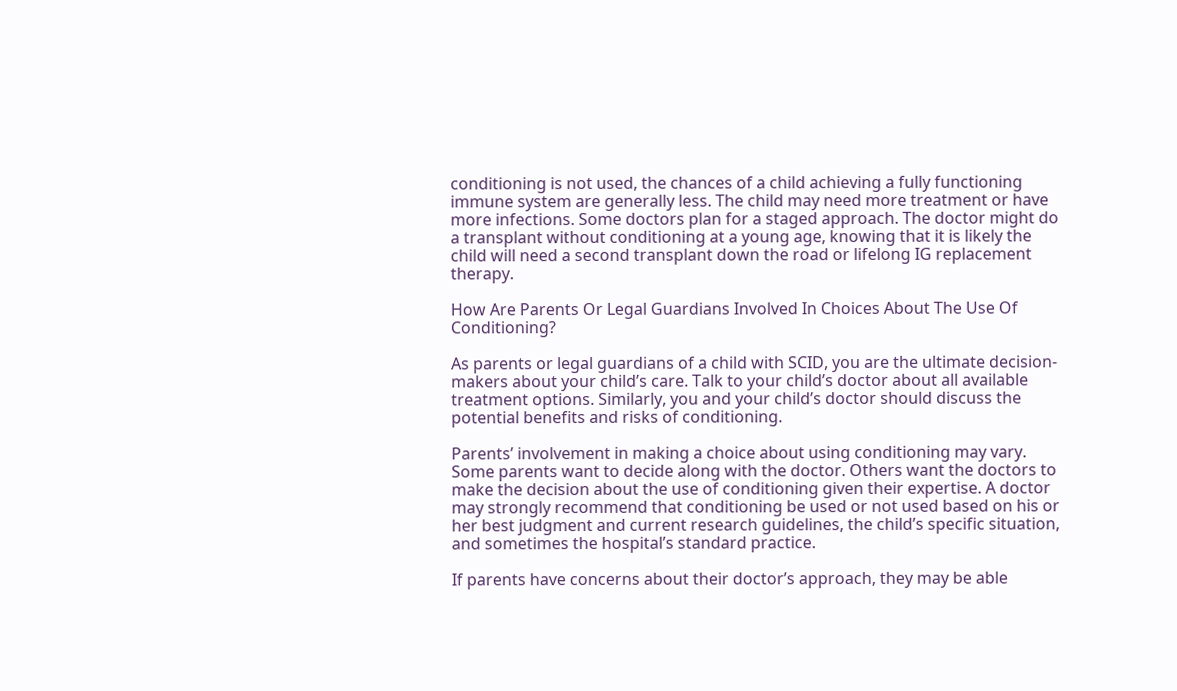conditioning is not used, the chances of a child achieving a fully functioning immune system are generally less. The child may need more treatment or have more infections. Some doctors plan for a staged approach. The doctor might do a transplant without conditioning at a young age, knowing that it is likely the child will need a second transplant down the road or lifelong IG replacement therapy.

How Are Parents Or Legal Guardians Involved In Choices About The Use Of Conditioning?

As parents or legal guardians of a child with SCID, you are the ultimate decision-makers about your child’s care. Talk to your child’s doctor about all available treatment options. Similarly, you and your child’s doctor should discuss the potential benefits and risks of conditioning.

Parents’ involvement in making a choice about using conditioning may vary. Some parents want to decide along with the doctor. Others want the doctors to make the decision about the use of conditioning given their expertise. A doctor may strongly recommend that conditioning be used or not used based on his or her best judgment and current research guidelines, the child’s specific situation, and sometimes the hospital’s standard practice.

If parents have concerns about their doctor’s approach, they may be able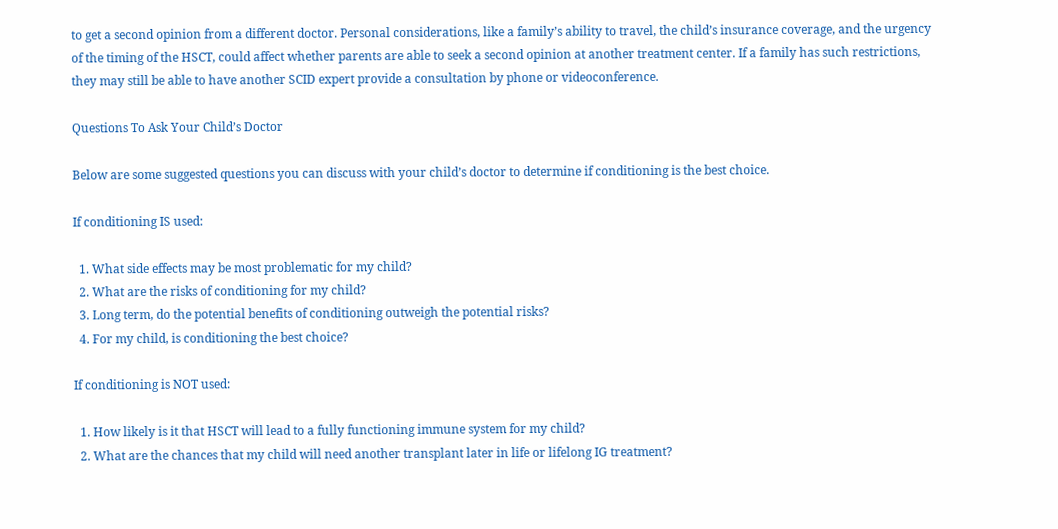to get a second opinion from a different doctor. Personal considerations, like a family’s ability to travel, the child’s insurance coverage, and the urgency of the timing of the HSCT, could affect whether parents are able to seek a second opinion at another treatment center. If a family has such restrictions, they may still be able to have another SCID expert provide a consultation by phone or videoconference.

Questions To Ask Your Child’s Doctor

Below are some suggested questions you can discuss with your child’s doctor to determine if conditioning is the best choice.

If conditioning IS used:

  1. What side effects may be most problematic for my child?
  2. What are the risks of conditioning for my child?
  3. Long term, do the potential benefits of conditioning outweigh the potential risks?
  4. For my child, is conditioning the best choice?

If conditioning is NOT used:

  1. How likely is it that HSCT will lead to a fully functioning immune system for my child?
  2. What are the chances that my child will need another transplant later in life or lifelong IG treatment?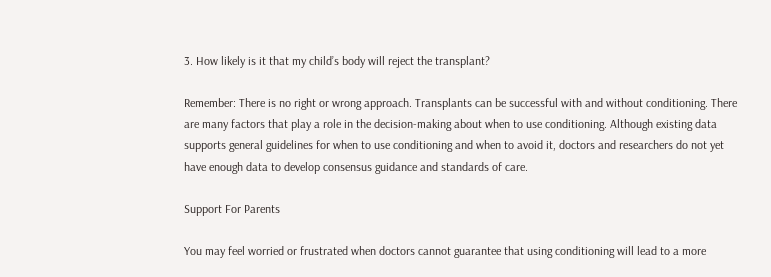3. How likely is it that my child’s body will reject the transplant?

Remember: There is no right or wrong approach. Transplants can be successful with and without conditioning. There are many factors that play a role in the decision-making about when to use conditioning. Although existing data supports general guidelines for when to use conditioning and when to avoid it, doctors and researchers do not yet have enough data to develop consensus guidance and standards of care.

Support For Parents

You may feel worried or frustrated when doctors cannot guarantee that using conditioning will lead to a more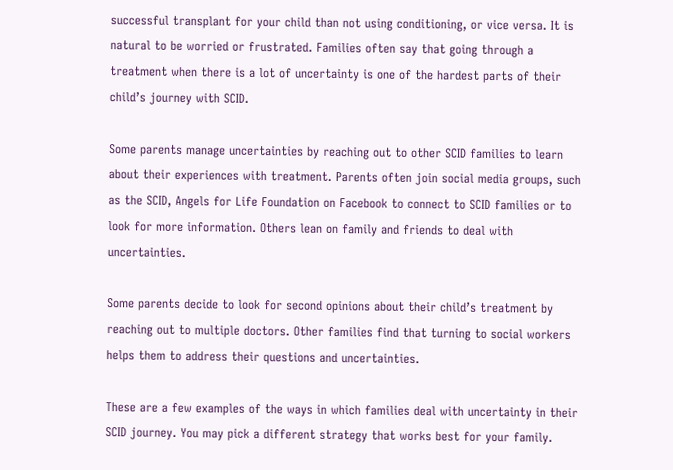successful transplant for your child than not using conditioning, or vice versa. It is natural to be worried or frustrated. Families often say that going through a treatment when there is a lot of uncertainty is one of the hardest parts of their child’s journey with SCID.

Some parents manage uncertainties by reaching out to other SCID families to learn about their experiences with treatment. Parents often join social media groups, such as the SCID, Angels for Life Foundation on Facebook to connect to SCID families or to look for more information. Others lean on family and friends to deal with uncertainties.

Some parents decide to look for second opinions about their child’s treatment by reaching out to multiple doctors. Other families find that turning to social workers helps them to address their questions and uncertainties.

These are a few examples of the ways in which families deal with uncertainty in their SCID journey. You may pick a different strategy that works best for your family.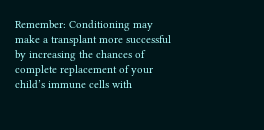Remember: Conditioning may make a transplant more successful by increasing the chances of complete replacement of your child’s immune cells with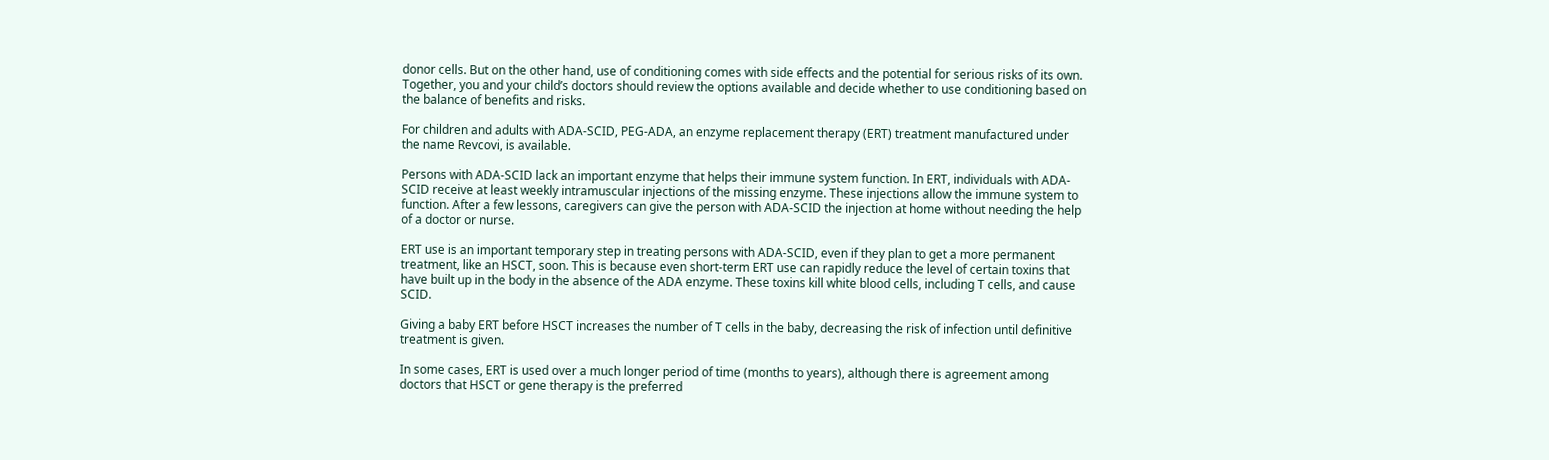donor cells. But on the other hand, use of conditioning comes with side effects and the potential for serious risks of its own. Together, you and your child’s doctors should review the options available and decide whether to use conditioning based on the balance of benefits and risks.

For children and adults with ADA-SCID, PEG-ADA, an enzyme replacement therapy (ERT) treatment manufactured under the name Revcovi, is available.

Persons with ADA-SCID lack an important enzyme that helps their immune system function. In ERT, individuals with ADA-SCID receive at least weekly intramuscular injections of the missing enzyme. These injections allow the immune system to function. After a few lessons, caregivers can give the person with ADA-SCID the injection at home without needing the help of a doctor or nurse.

ERT use is an important temporary step in treating persons with ADA-SCID, even if they plan to get a more permanent treatment, like an HSCT, soon. This is because even short-term ERT use can rapidly reduce the level of certain toxins that have built up in the body in the absence of the ADA enzyme. These toxins kill white blood cells, including T cells, and cause SCID.

Giving a baby ERT before HSCT increases the number of T cells in the baby, decreasing the risk of infection until definitive treatment is given.

In some cases, ERT is used over a much longer period of time (months to years), although there is agreement among doctors that HSCT or gene therapy is the preferred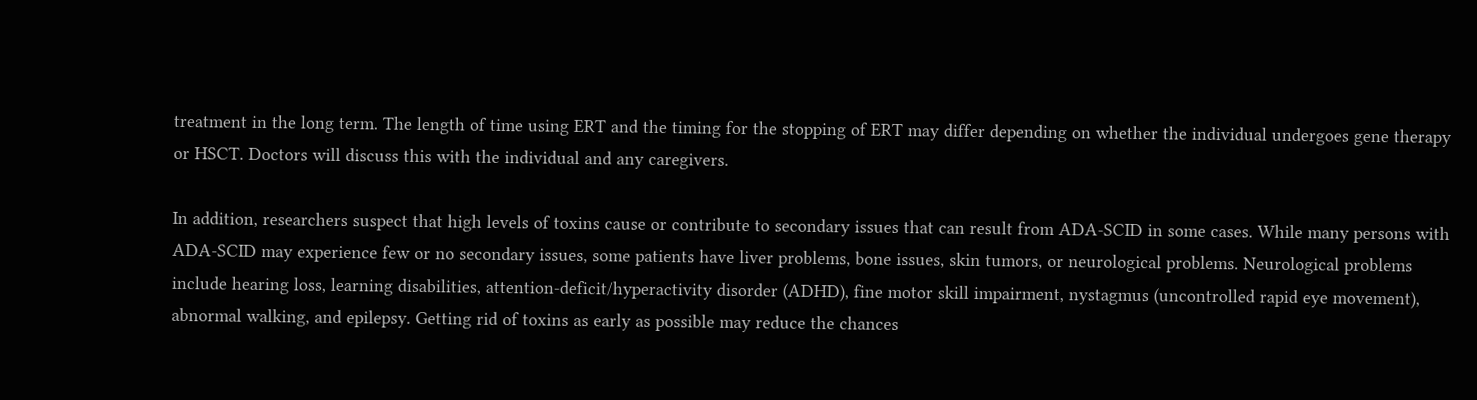treatment in the long term. The length of time using ERT and the timing for the stopping of ERT may differ depending on whether the individual undergoes gene therapy or HSCT. Doctors will discuss this with the individual and any caregivers.

In addition, researchers suspect that high levels of toxins cause or contribute to secondary issues that can result from ADA-SCID in some cases. While many persons with ADA-SCID may experience few or no secondary issues, some patients have liver problems, bone issues, skin tumors, or neurological problems. Neurological problems include hearing loss, learning disabilities, attention-deficit/hyperactivity disorder (ADHD), fine motor skill impairment, nystagmus (uncontrolled rapid eye movement), abnormal walking, and epilepsy. Getting rid of toxins as early as possible may reduce the chances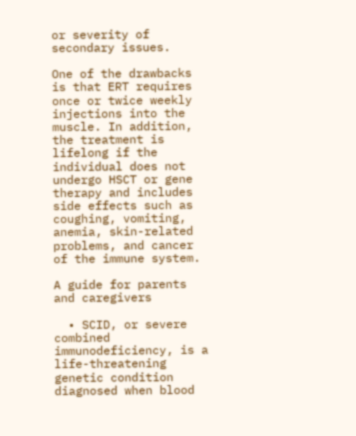or severity of secondary issues.

One of the drawbacks is that ERT requires once or twice weekly injections into the muscle. In addition, the treatment is lifelong if the individual does not undergo HSCT or gene therapy and includes side effects such as coughing, vomiting, anemia, skin-related problems, and cancer of the immune system.

A guide for parents and caregivers

  • SCID, or severe combined immunodeficiency, is a life-threatening genetic condition diagnosed when blood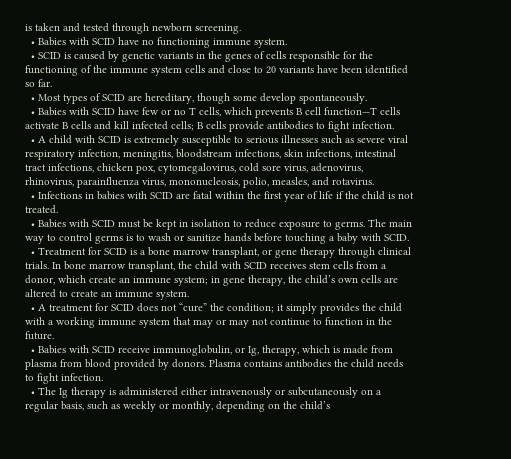is taken and tested through newborn screening.
  • Babies with SCID have no functioning immune system.
  • SCID is caused by genetic variants in the genes of cells responsible for the functioning of the immune system cells and close to 20 variants have been identified so far.
  • Most types of SCID are hereditary, though some develop spontaneously.
  • Babies with SCID have few or no T cells, which prevents B cell function—T cells activate B cells and kill infected cells; B cells provide antibodies to fight infection.
  • A child with SCID is extremely susceptible to serious illnesses such as severe viral respiratory infection, meningitis, bloodstream infections, skin infections, intestinal tract infections, chicken pox, cytomegalovirus, cold sore virus, adenovirus, rhinovirus, parainfluenza virus, mononucleosis, polio, measles, and rotavirus.
  • Infections in babies with SCID are fatal within the first year of life if the child is not treated.
  • Babies with SCID must be kept in isolation to reduce exposure to germs. The main way to control germs is to wash or sanitize hands before touching a baby with SCID.
  • Treatment for SCID is a bone marrow transplant, or gene therapy through clinical trials. In bone marrow transplant, the child with SCID receives stem cells from a donor, which create an immune system; in gene therapy, the child’s own cells are altered to create an immune system.
  • A treatment for SCID does not “cure” the condition; it simply provides the child with a working immune system that may or may not continue to function in the future.
  • Babies with SCID receive immunoglobulin, or Ig, therapy, which is made from plasma from blood provided by donors. Plasma contains antibodies the child needs to fight infection.
  • The Ig therapy is administered either intravenously or subcutaneously on a regular basis, such as weekly or monthly, depending on the child’s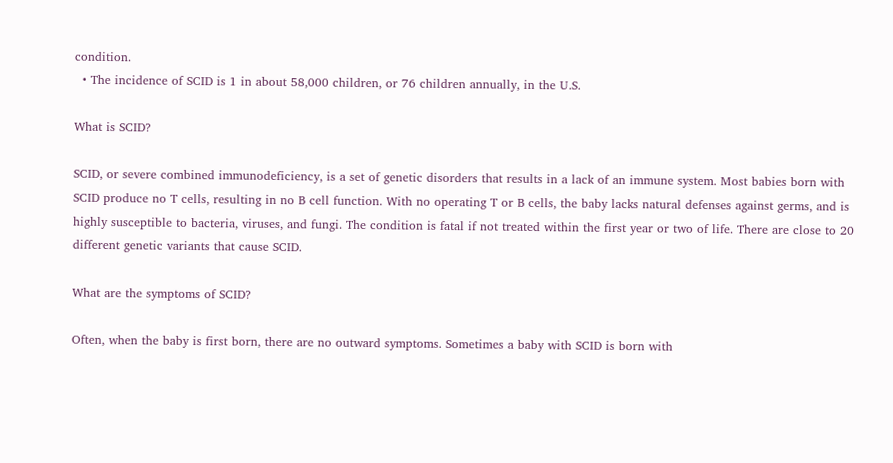condition.
  • The incidence of SCID is 1 in about 58,000 children, or 76 children annually, in the U.S.

What is SCID?

SCID, or severe combined immunodeficiency, is a set of genetic disorders that results in a lack of an immune system. Most babies born with SCID produce no T cells, resulting in no B cell function. With no operating T or B cells, the baby lacks natural defenses against germs, and is highly susceptible to bacteria, viruses, and fungi. The condition is fatal if not treated within the first year or two of life. There are close to 20 different genetic variants that cause SCID.

What are the symptoms of SCID?

Often, when the baby is first born, there are no outward symptoms. Sometimes a baby with SCID is born with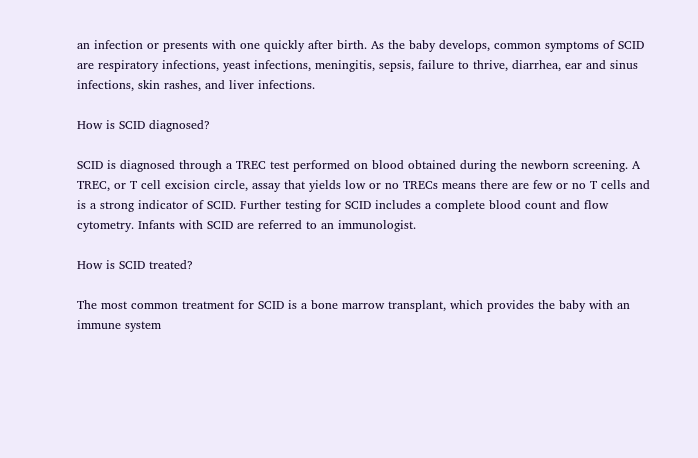an infection or presents with one quickly after birth. As the baby develops, common symptoms of SCID are respiratory infections, yeast infections, meningitis, sepsis, failure to thrive, diarrhea, ear and sinus infections, skin rashes, and liver infections.

How is SCID diagnosed?

SCID is diagnosed through a TREC test performed on blood obtained during the newborn screening. A TREC, or T cell excision circle, assay that yields low or no TRECs means there are few or no T cells and is a strong indicator of SCID. Further testing for SCID includes a complete blood count and flow cytometry. Infants with SCID are referred to an immunologist.

How is SCID treated?

The most common treatment for SCID is a bone marrow transplant, which provides the baby with an immune system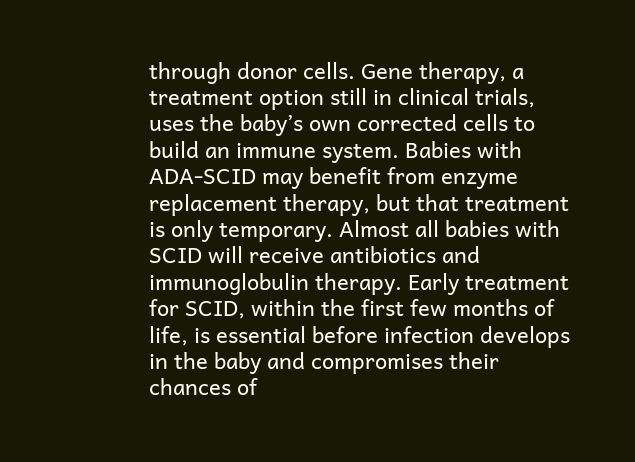through donor cells. Gene therapy, a treatment option still in clinical trials, uses the baby’s own corrected cells to build an immune system. Babies with ADA-SCID may benefit from enzyme replacement therapy, but that treatment is only temporary. Almost all babies with SCID will receive antibiotics and immunoglobulin therapy. Early treatment for SCID, within the first few months of life, is essential before infection develops in the baby and compromises their chances of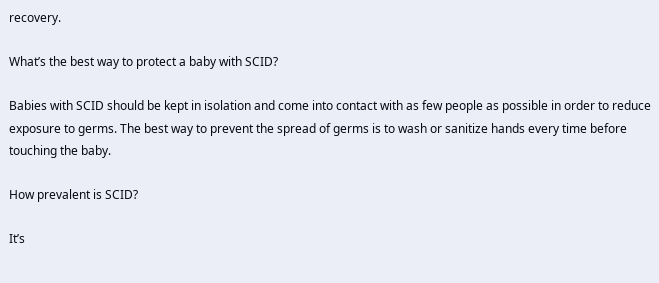recovery.

What’s the best way to protect a baby with SCID?

Babies with SCID should be kept in isolation and come into contact with as few people as possible in order to reduce exposure to germs. The best way to prevent the spread of germs is to wash or sanitize hands every time before touching the baby.

How prevalent is SCID?

It’s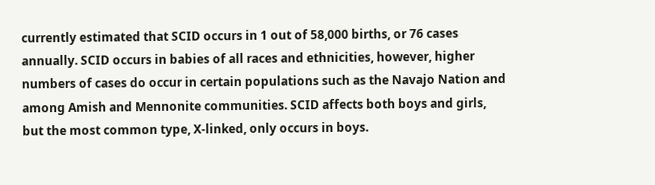currently estimated that SCID occurs in 1 out of 58,000 births, or 76 cases annually. SCID occurs in babies of all races and ethnicities, however, higher numbers of cases do occur in certain populations such as the Navajo Nation and among Amish and Mennonite communities. SCID affects both boys and girls, but the most common type, X-linked, only occurs in boys.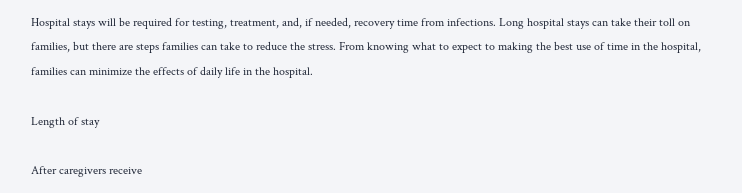Hospital stays will be required for testing, treatment, and, if needed, recovery time from infections. Long hospital stays can take their toll on families, but there are steps families can take to reduce the stress. From knowing what to expect to making the best use of time in the hospital, families can minimize the effects of daily life in the hospital.

Length of stay

After caregivers receive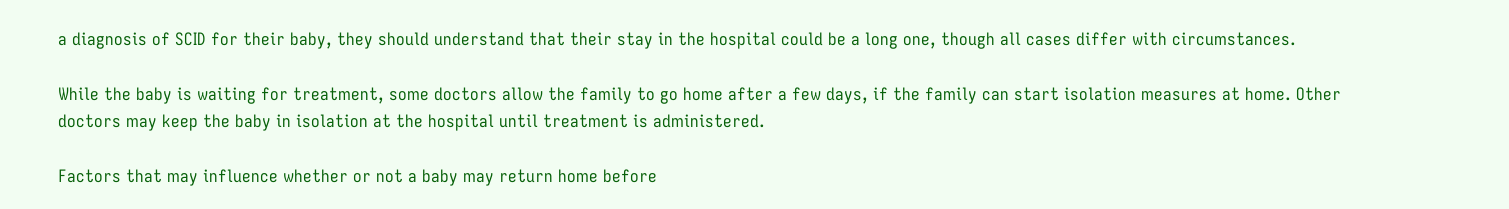a diagnosis of SCID for their baby, they should understand that their stay in the hospital could be a long one, though all cases differ with circumstances.

While the baby is waiting for treatment, some doctors allow the family to go home after a few days, if the family can start isolation measures at home. Other doctors may keep the baby in isolation at the hospital until treatment is administered.

Factors that may influence whether or not a baby may return home before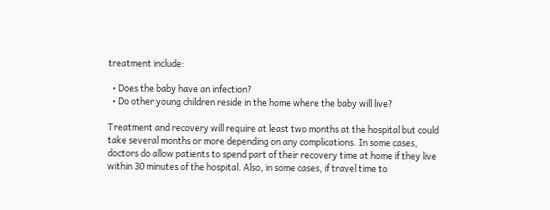treatment include:

  • Does the baby have an infection?
  • Do other young children reside in the home where the baby will live?

Treatment and recovery will require at least two months at the hospital but could take several months or more depending on any complications. In some cases, doctors do allow patients to spend part of their recovery time at home if they live within 30 minutes of the hospital. Also, in some cases, if travel time to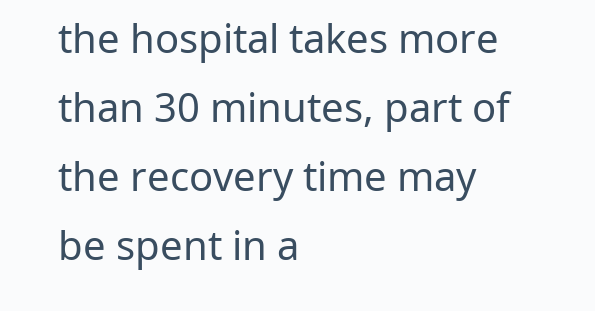the hospital takes more than 30 minutes, part of the recovery time may be spent in a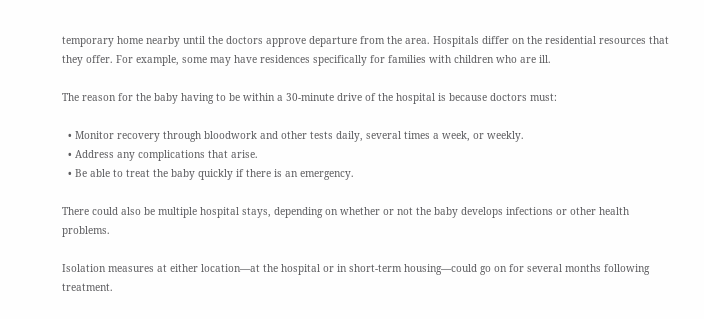temporary home nearby until the doctors approve departure from the area. Hospitals differ on the residential resources that they offer. For example, some may have residences specifically for families with children who are ill.

The reason for the baby having to be within a 30-minute drive of the hospital is because doctors must:

  • Monitor recovery through bloodwork and other tests daily, several times a week, or weekly.
  • Address any complications that arise.
  • Be able to treat the baby quickly if there is an emergency.

There could also be multiple hospital stays, depending on whether or not the baby develops infections or other health problems.

Isolation measures at either location—at the hospital or in short-term housing—could go on for several months following treatment.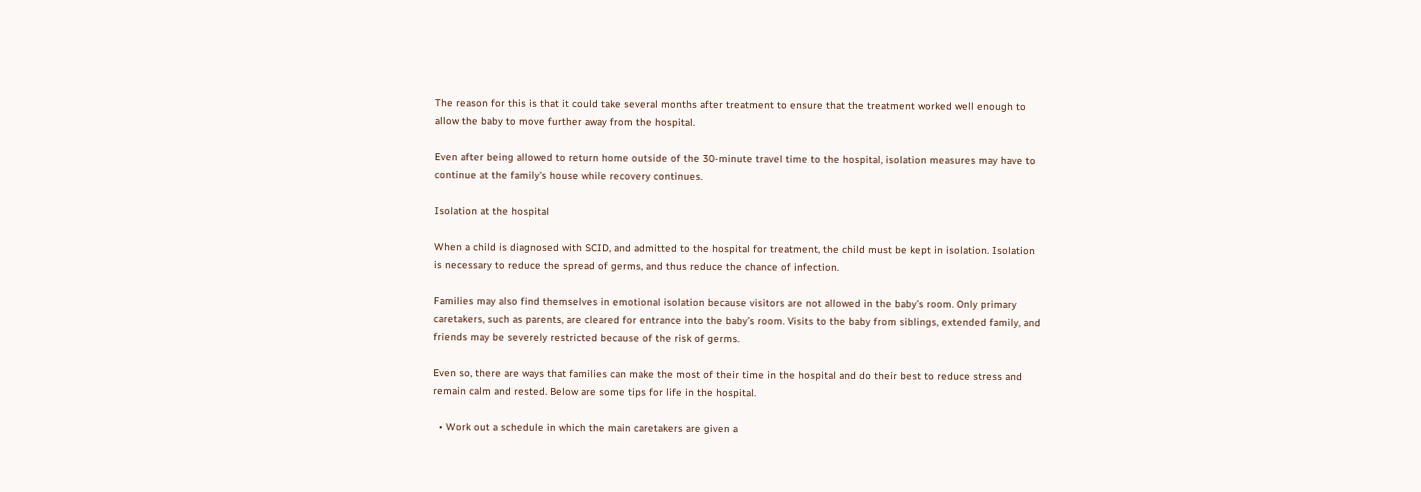The reason for this is that it could take several months after treatment to ensure that the treatment worked well enough to allow the baby to move further away from the hospital.

Even after being allowed to return home outside of the 30-minute travel time to the hospital, isolation measures may have to continue at the family's house while recovery continues.

Isolation at the hospital

When a child is diagnosed with SCID, and admitted to the hospital for treatment, the child must be kept in isolation. Isolation is necessary to reduce the spread of germs, and thus reduce the chance of infection.

Families may also find themselves in emotional isolation because visitors are not allowed in the baby’s room. Only primary caretakers, such as parents, are cleared for entrance into the baby’s room. Visits to the baby from siblings, extended family, and friends may be severely restricted because of the risk of germs.

Even so, there are ways that families can make the most of their time in the hospital and do their best to reduce stress and remain calm and rested. Below are some tips for life in the hospital.

  • Work out a schedule in which the main caretakers are given a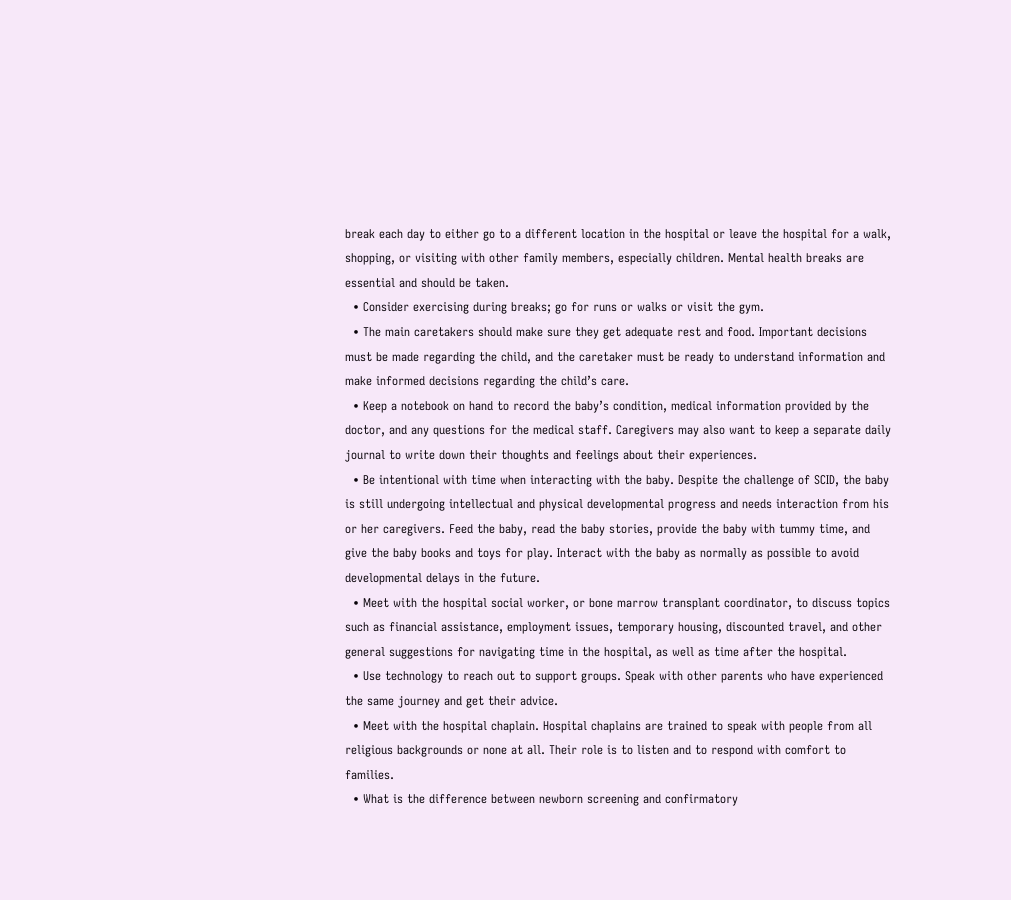break each day to either go to a different location in the hospital or leave the hospital for a walk, shopping, or visiting with other family members, especially children. Mental health breaks are essential and should be taken.
  • Consider exercising during breaks; go for runs or walks or visit the gym.
  • The main caretakers should make sure they get adequate rest and food. Important decisions must be made regarding the child, and the caretaker must be ready to understand information and make informed decisions regarding the child’s care.
  • Keep a notebook on hand to record the baby’s condition, medical information provided by the doctor, and any questions for the medical staff. Caregivers may also want to keep a separate daily journal to write down their thoughts and feelings about their experiences.
  • Be intentional with time when interacting with the baby. Despite the challenge of SCID, the baby is still undergoing intellectual and physical developmental progress and needs interaction from his or her caregivers. Feed the baby, read the baby stories, provide the baby with tummy time, and give the baby books and toys for play. Interact with the baby as normally as possible to avoid developmental delays in the future.
  • Meet with the hospital social worker, or bone marrow transplant coordinator, to discuss topics such as financial assistance, employment issues, temporary housing, discounted travel, and other general suggestions for navigating time in the hospital, as well as time after the hospital.
  • Use technology to reach out to support groups. Speak with other parents who have experienced the same journey and get their advice.
  • Meet with the hospital chaplain. Hospital chaplains are trained to speak with people from all religious backgrounds or none at all. Their role is to listen and to respond with comfort to families.
  • What is the difference between newborn screening and confirmatory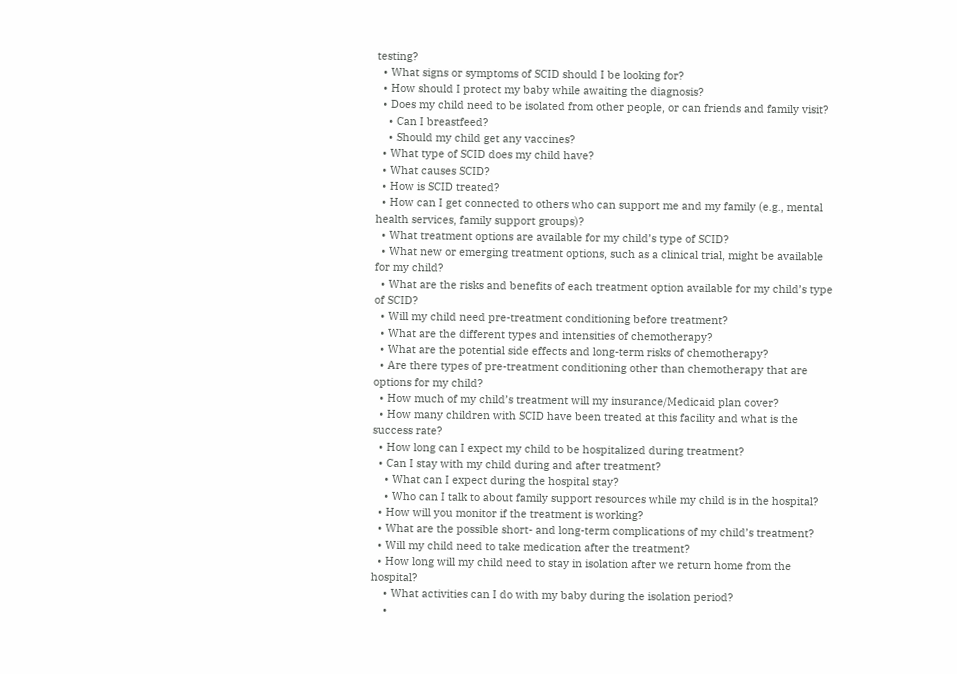testing?
  • What signs or symptoms of SCID should I be looking for?
  • How should I protect my baby while awaiting the diagnosis?
  • Does my child need to be isolated from other people, or can friends and family visit?
    • Can I breastfeed?
    • Should my child get any vaccines?
  • What type of SCID does my child have?
  • What causes SCID?
  • How is SCID treated?
  • How can I get connected to others who can support me and my family (e.g., mental health services, family support groups)?
  • What treatment options are available for my child’s type of SCID?
  • What new or emerging treatment options, such as a clinical trial, might be available for my child?
  • What are the risks and benefits of each treatment option available for my child’s type of SCID?
  • Will my child need pre-treatment conditioning before treatment?
  • What are the different types and intensities of chemotherapy?
  • What are the potential side effects and long-term risks of chemotherapy?
  • Are there types of pre-treatment conditioning other than chemotherapy that are options for my child?
  • How much of my child’s treatment will my insurance/Medicaid plan cover?
  • How many children with SCID have been treated at this facility and what is the success rate?
  • How long can I expect my child to be hospitalized during treatment?
  • Can I stay with my child during and after treatment?
    • What can I expect during the hospital stay?
    • Who can I talk to about family support resources while my child is in the hospital?
  • How will you monitor if the treatment is working?
  • What are the possible short- and long-term complications of my child’s treatment?
  • Will my child need to take medication after the treatment?
  • How long will my child need to stay in isolation after we return home from the hospital?
    • What activities can I do with my baby during the isolation period?
    •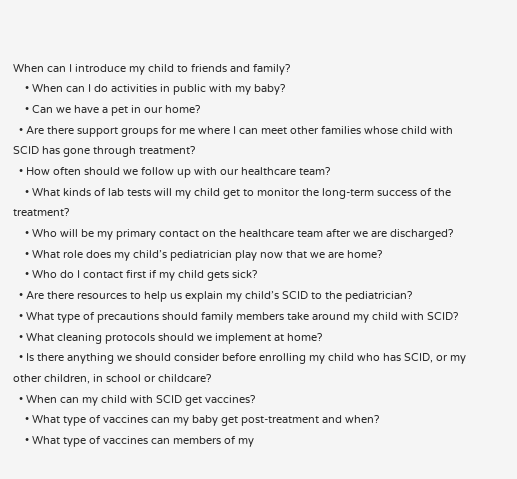When can I introduce my child to friends and family?
    • When can I do activities in public with my baby?
    • Can we have a pet in our home?
  • Are there support groups for me where I can meet other families whose child with SCID has gone through treatment?
  • How often should we follow up with our healthcare team?
    • What kinds of lab tests will my child get to monitor the long-term success of the treatment?
    • Who will be my primary contact on the healthcare team after we are discharged?
    • What role does my child’s pediatrician play now that we are home?
    • Who do I contact first if my child gets sick?
  • Are there resources to help us explain my child’s SCID to the pediatrician?
  • What type of precautions should family members take around my child with SCID?
  • What cleaning protocols should we implement at home?
  • Is there anything we should consider before enrolling my child who has SCID, or my other children, in school or childcare?
  • When can my child with SCID get vaccines?
    • What type of vaccines can my baby get post-treatment and when?
    • What type of vaccines can members of my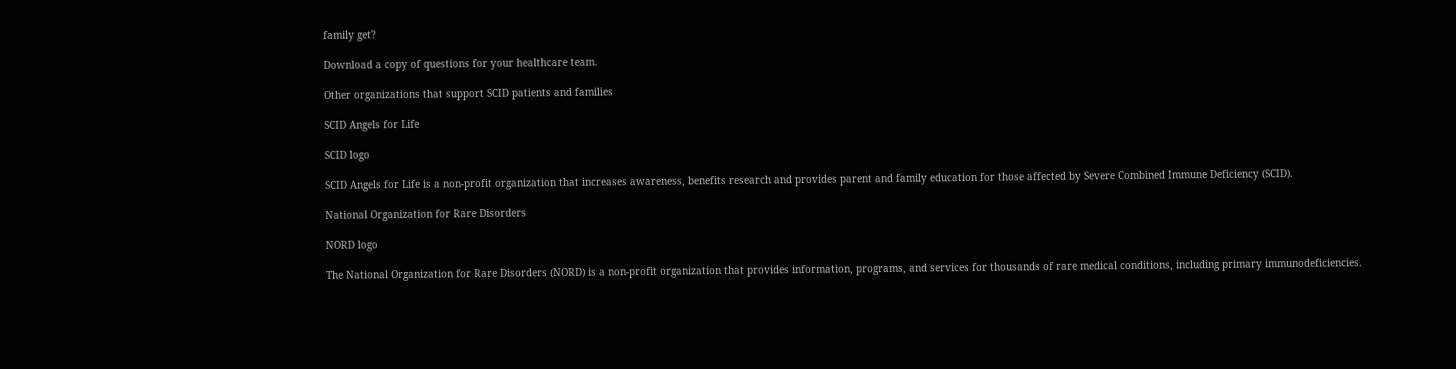family get?

Download a copy of questions for your healthcare team.

Other organizations that support SCID patients and families

SCID Angels for Life

SCID logo

SCID Angels for Life is a non-profit organization that increases awareness, benefits research and provides parent and family education for those affected by Severe Combined Immune Deficiency (SCID).

National Organization for Rare Disorders

NORD logo

The National Organization for Rare Disorders (NORD) is a non-profit organization that provides information, programs, and services for thousands of rare medical conditions, including primary immunodeficiencies.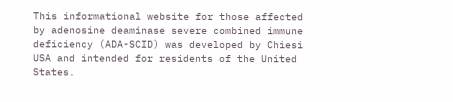This informational website for those affected by adenosine deaminase severe combined immune deficiency (ADA-SCID) was developed by Chiesi USA and intended for residents of the United States.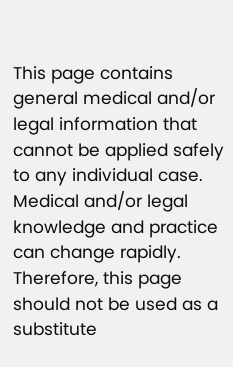This page contains general medical and/or legal information that cannot be applied safely to any individual case. Medical and/or legal knowledge and practice can change rapidly. Therefore, this page should not be used as a substitute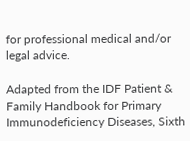for professional medical and/or legal advice.

Adapted from the IDF Patient & Family Handbook for Primary Immunodeficiency Diseases, Sixth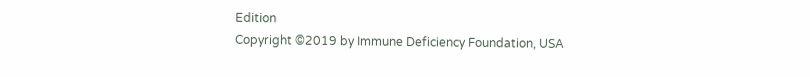Edition
Copyright ©2019 by Immune Deficiency Foundation, USA